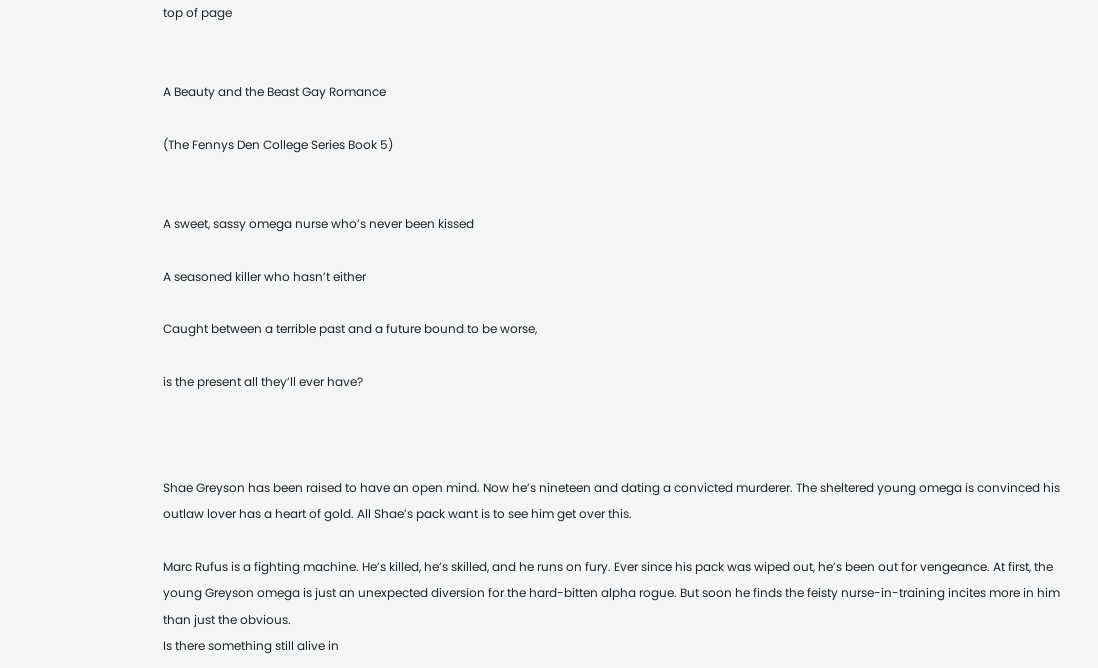top of page


A Beauty and the Beast Gay Romance

(The Fennys Den College Series Book 5)


A sweet, sassy omega nurse who’s never been kissed

A seasoned killer who hasn’t either

Caught between a terrible past and a future bound to be worse,

is the present all they’ll ever have?



Shae Greyson has been raised to have an open mind. Now he’s nineteen and dating a convicted murderer. The sheltered young omega is convinced his outlaw lover has a heart of gold. All Shae’s pack want is to see him get over this.

Marc Rufus is a fighting machine. He’s killed, he’s skilled, and he runs on fury. Ever since his pack was wiped out, he’s been out for vengeance. At first, the young Greyson omega is just an unexpected diversion for the hard-bitten alpha rogue. But soon he finds the feisty nurse-in-training incites more in him than just the obvious.
Is there something still alive in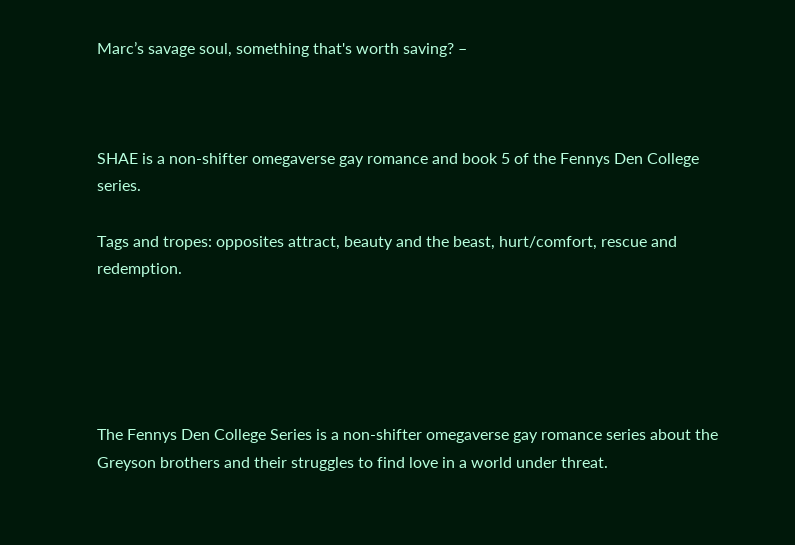Marc’s savage soul, something that's worth saving? –



SHAE is a non-shifter omegaverse gay romance and book 5 of the Fennys Den College series.

Tags and tropes: opposites attract, beauty and the beast, hurt/comfort, rescue and redemption.





The Fennys Den College Series is a non-shifter omegaverse gay romance series about the Greyson brothers and their struggles to find love in a world under threat.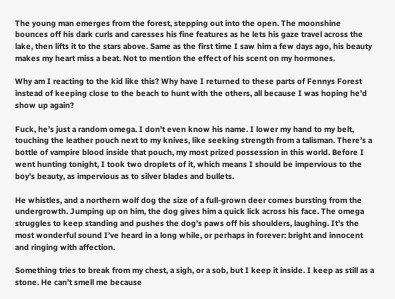The young man emerges from the forest, stepping out into the open. The moonshine bounces off his dark curls and caresses his fine features as he lets his gaze travel across the lake, then lifts it to the stars above. Same as the first time I saw him a few days ago, his beauty makes my heart miss a beat. Not to mention the effect of his scent on my hormones.

Why am I reacting to the kid like this? Why have I returned to these parts of Fennys Forest instead of keeping close to the beach to hunt with the others, all because I was hoping he’d show up again?

Fuck, he’s just a random omega. I don’t even know his name. I lower my hand to my belt, touching the leather pouch next to my knives, like seeking strength from a talisman. There’s a bottle of vampire blood inside that pouch, my most prized possession in this world. Before I went hunting tonight, I took two droplets of it, which means I should be impervious to the boy’s beauty, as impervious as to silver blades and bullets.

He whistles, and a northern wolf dog the size of a full-grown deer comes bursting from the undergrowth. Jumping up on him, the dog gives him a quick lick across his face. The omega struggles to keep standing and pushes the dog’s paws off his shoulders, laughing. It’s the most wonderful sound I’ve heard in a long while, or perhaps in forever: bright and innocent and ringing with affection.

Something tries to break from my chest, a sigh, or a sob, but I keep it inside. I keep as still as a stone. He can’t smell me because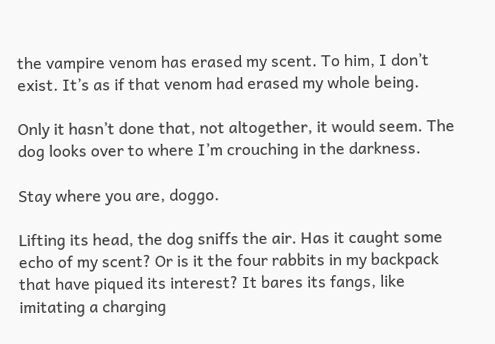the vampire venom has erased my scent. To him, I don’t exist. It’s as if that venom had erased my whole being.

Only it hasn’t done that, not altogether, it would seem. The dog looks over to where I’m crouching in the darkness.

Stay where you are, doggo.

Lifting its head, the dog sniffs the air. Has it caught some echo of my scent? Or is it the four rabbits in my backpack that have piqued its interest? It bares its fangs, like imitating a charging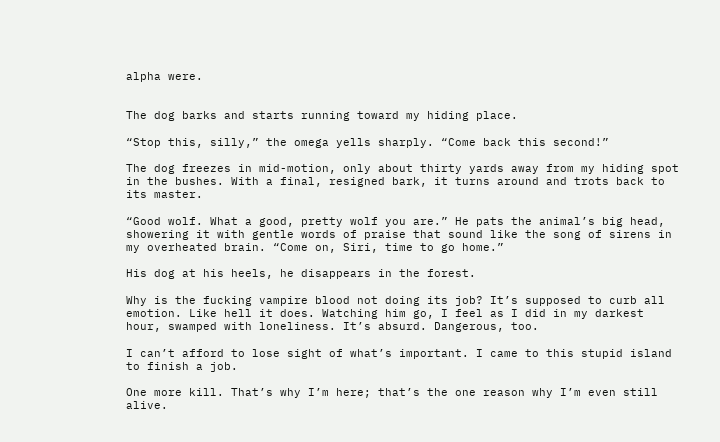alpha were.


The dog barks and starts running toward my hiding place.

“Stop this, silly,” the omega yells sharply. “Come back this second!”

The dog freezes in mid-motion, only about thirty yards away from my hiding spot in the bushes. With a final, resigned bark, it turns around and trots back to its master.

“Good wolf. What a good, pretty wolf you are.” He pats the animal’s big head, showering it with gentle words of praise that sound like the song of sirens in my overheated brain. “Come on, Siri, time to go home.”

His dog at his heels, he disappears in the forest.

Why is the fucking vampire blood not doing its job? It’s supposed to curb all emotion. Like hell it does. Watching him go, I feel as I did in my darkest hour, swamped with loneliness. It’s absurd. Dangerous, too.

I can’t afford to lose sight of what’s important. I came to this stupid island to finish a job.

One more kill. That’s why I’m here; that’s the one reason why I’m even still alive.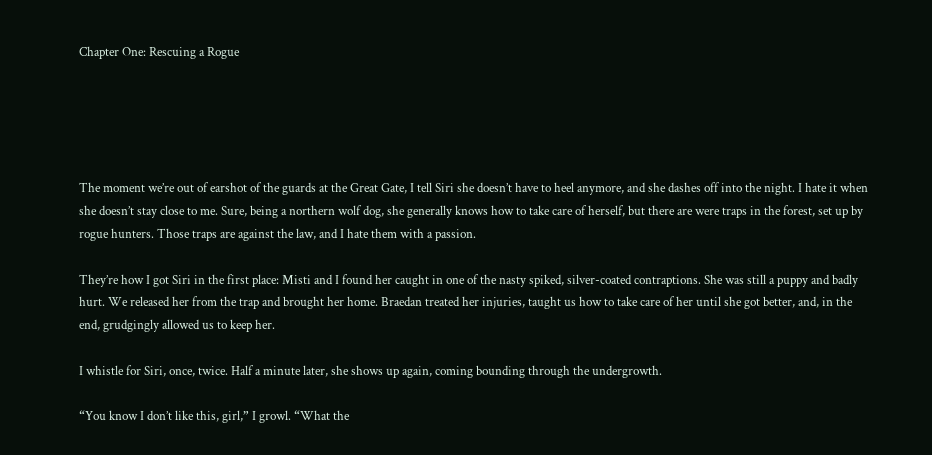Chapter One: Rescuing a Rogue





The moment we’re out of earshot of the guards at the Great Gate, I tell Siri she doesn’t have to heel anymore, and she dashes off into the night. I hate it when she doesn’t stay close to me. Sure, being a northern wolf dog, she generally knows how to take care of herself, but there are were traps in the forest, set up by rogue hunters. Those traps are against the law, and I hate them with a passion.

They’re how I got Siri in the first place: Misti and I found her caught in one of the nasty spiked, silver-coated contraptions. She was still a puppy and badly hurt. We released her from the trap and brought her home. Braedan treated her injuries, taught us how to take care of her until she got better, and, in the end, grudgingly allowed us to keep her.

I whistle for Siri, once, twice. Half a minute later, she shows up again, coming bounding through the undergrowth.

“You know I don’t like this, girl,” I growl. “What the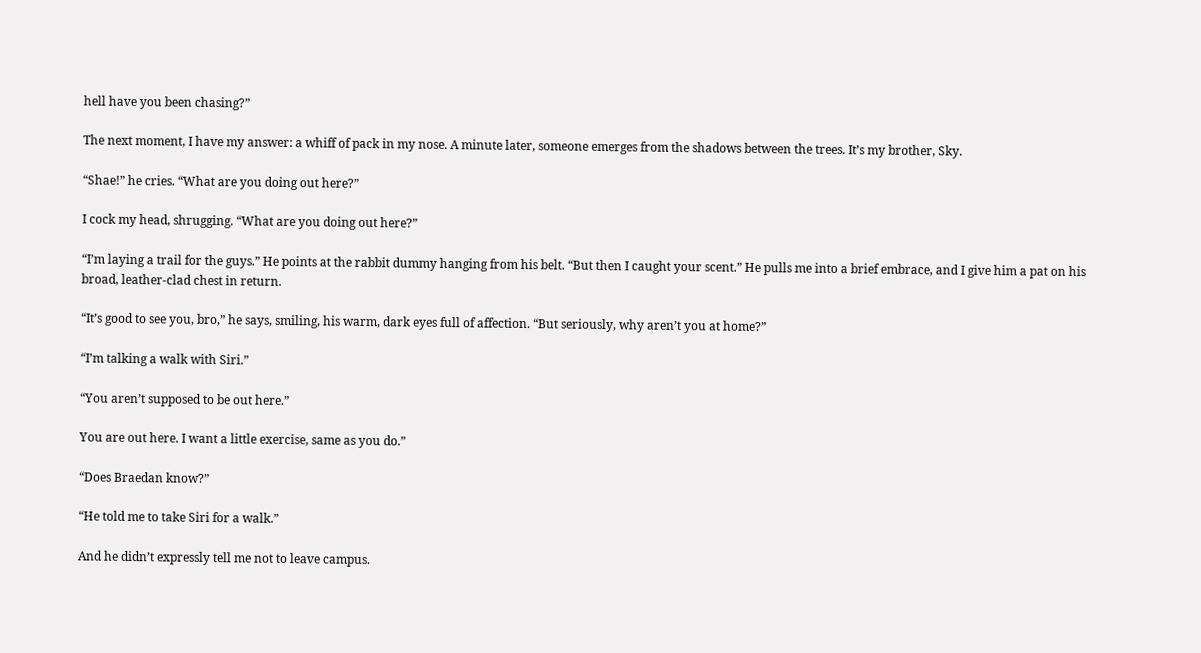hell have you been chasing?”

The next moment, I have my answer: a whiff of pack in my nose. A minute later, someone emerges from the shadows between the trees. It’s my brother, Sky.

“Shae!” he cries. “What are you doing out here?”

I cock my head, shrugging. “What are you doing out here?”

“I’m laying a trail for the guys.” He points at the rabbit dummy hanging from his belt. “But then I caught your scent.” He pulls me into a brief embrace, and I give him a pat on his broad, leather-clad chest in return.

“It’s good to see you, bro,” he says, smiling, his warm, dark eyes full of affection. “But seriously, why aren’t you at home?”

“I’m talking a walk with Siri.”

“You aren’t supposed to be out here.”

You are out here. I want a little exercise, same as you do.”

“Does Braedan know?”

“He told me to take Siri for a walk.”

And he didn’t expressly tell me not to leave campus.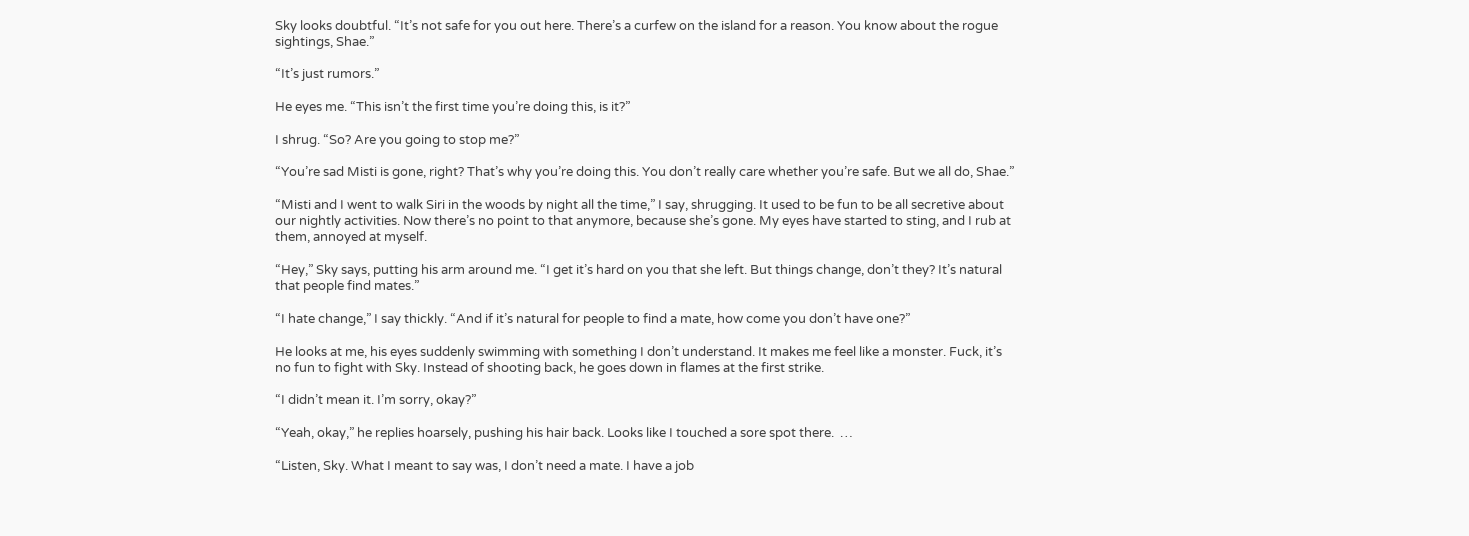Sky looks doubtful. “It’s not safe for you out here. There’s a curfew on the island for a reason. You know about the rogue sightings, Shae.”

“It’s just rumors.”

He eyes me. “This isn’t the first time you’re doing this, is it?”

I shrug. “So? Are you going to stop me?”

“You’re sad Misti is gone, right? That’s why you’re doing this. You don’t really care whether you’re safe. But we all do, Shae.”

“Misti and I went to walk Siri in the woods by night all the time,” I say, shrugging. It used to be fun to be all secretive about our nightly activities. Now there’s no point to that anymore, because she’s gone. My eyes have started to sting, and I rub at them, annoyed at myself.

“Hey,” Sky says, putting his arm around me. “I get it’s hard on you that she left. But things change, don’t they? It’s natural that people find mates.”

“I hate change,” I say thickly. “And if it’s natural for people to find a mate, how come you don’t have one?”

He looks at me, his eyes suddenly swimming with something I don’t understand. It makes me feel like a monster. Fuck, it’s no fun to fight with Sky. Instead of shooting back, he goes down in flames at the first strike.

“I didn’t mean it. I’m sorry, okay?”

“Yeah, okay,” he replies hoarsely, pushing his hair back. Looks like I touched a sore spot there.  …

“Listen, Sky. What I meant to say was, I don’t need a mate. I have a job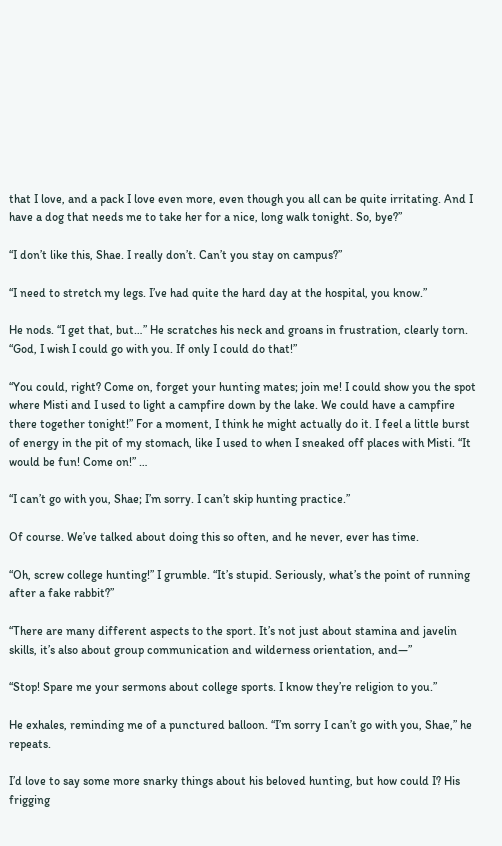that I love, and a pack I love even more, even though you all can be quite irritating. And I have a dog that needs me to take her for a nice, long walk tonight. So, bye?”

“I don’t like this, Shae. I really don’t. Can’t you stay on campus?”

“I need to stretch my legs. I’ve had quite the hard day at the hospital, you know.”

He nods. “I get that, but…” He scratches his neck and groans in frustration, clearly torn. “God, I wish I could go with you. If only I could do that!”

“You could, right? Come on, forget your hunting mates; join me! I could show you the spot where Misti and I used to light a campfire down by the lake. We could have a campfire there together tonight!” For a moment, I think he might actually do it. I feel a little burst of energy in the pit of my stomach, like I used to when I sneaked off places with Misti. “It would be fun! Come on!” …

“I can’t go with you, Shae; I’m sorry. I can’t skip hunting practice.”

Of course. We’ve talked about doing this so often, and he never, ever has time.

“Oh, screw college hunting!” I grumble. “It’s stupid. Seriously, what’s the point of running after a fake rabbit?”

“There are many different aspects to the sport. It’s not just about stamina and javelin skills, it’s also about group communication and wilderness orientation, and—”

“Stop! Spare me your sermons about college sports. I know they’re religion to you.”

He exhales, reminding me of a punctured balloon. “I’m sorry I can’t go with you, Shae,” he repeats.

I’d love to say some more snarky things about his beloved hunting, but how could I? His frigging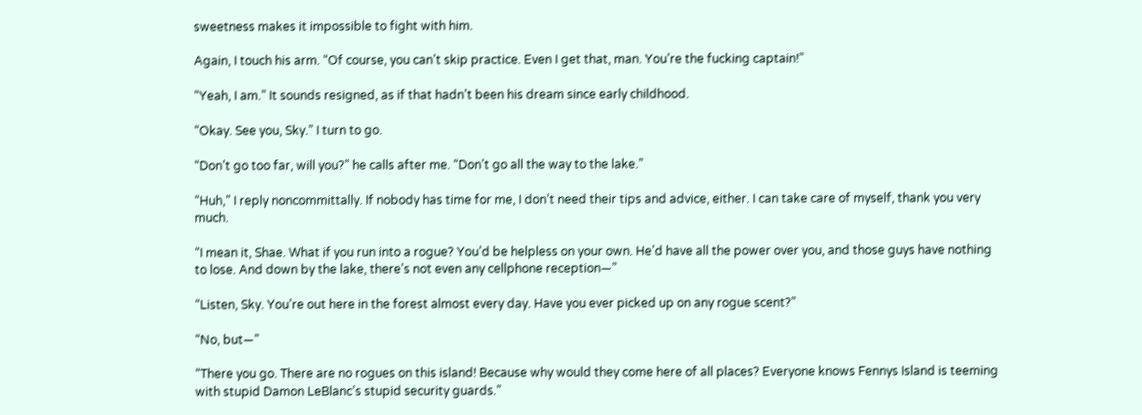sweetness makes it impossible to fight with him.

Again, I touch his arm. “Of course, you can’t skip practice. Even I get that, man. You’re the fucking captain!”

“Yeah, I am.” It sounds resigned, as if that hadn’t been his dream since early childhood.

“Okay. See you, Sky.” I turn to go.

“Don’t go too far, will you?” he calls after me. “Don’t go all the way to the lake.”

“Huh,” I reply noncommittally. If nobody has time for me, I don’t need their tips and advice, either. I can take care of myself, thank you very much.

“I mean it, Shae. What if you run into a rogue? You’d be helpless on your own. He’d have all the power over you, and those guys have nothing to lose. And down by the lake, there’s not even any cellphone reception—”

“Listen, Sky. You’re out here in the forest almost every day. Have you ever picked up on any rogue scent?”

“No, but—”

“There you go. There are no rogues on this island! Because why would they come here of all places? Everyone knows Fennys Island is teeming with stupid Damon LeBlanc’s stupid security guards.”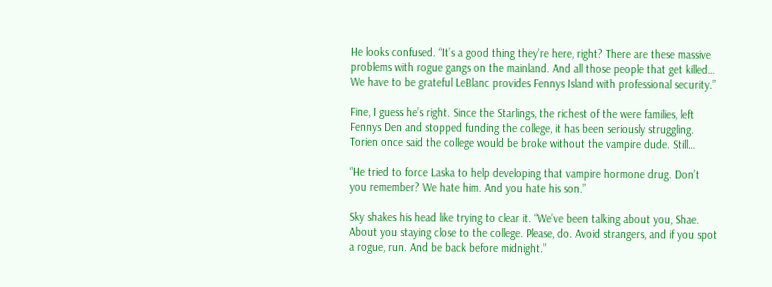He looks confused. “It’s a good thing they’re here, right? There are these massive problems with rogue gangs on the mainland. And all those people that get killed… We have to be grateful LeBlanc provides Fennys Island with professional security.”

Fine, I guess he’s right. Since the Starlings, the richest of the were families, left Fennys Den and stopped funding the college, it has been seriously struggling. Torien once said the college would be broke without the vampire dude. Still…

“He tried to force Laska to help developing that vampire hormone drug. Don’t you remember? We hate him. And you hate his son.”

Sky shakes his head like trying to clear it. “We’ve been talking about you, Shae. About you staying close to the college. Please, do. Avoid strangers, and if you spot a rogue, run. And be back before midnight.”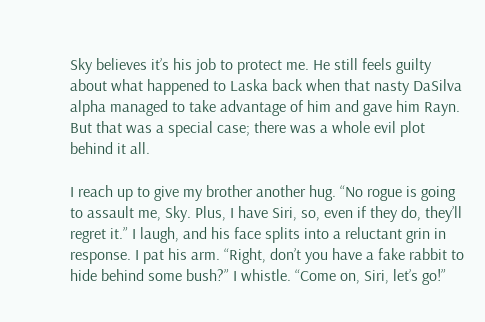Sky believes it’s his job to protect me. He still feels guilty about what happened to Laska back when that nasty DaSilva alpha managed to take advantage of him and gave him Rayn. But that was a special case; there was a whole evil plot behind it all.

I reach up to give my brother another hug. “No rogue is going to assault me, Sky. Plus, I have Siri, so, even if they do, they’ll regret it.” I laugh, and his face splits into a reluctant grin in response. I pat his arm. “Right, don’t you have a fake rabbit to hide behind some bush?” I whistle. “Come on, Siri, let’s go!”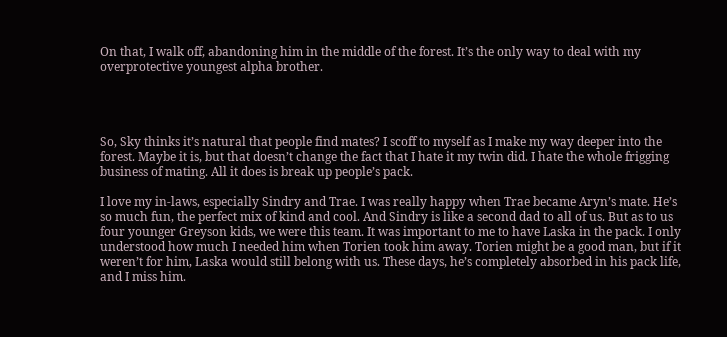On that, I walk off, abandoning him in the middle of the forest. It’s the only way to deal with my overprotective youngest alpha brother.




So, Sky thinks it’s natural that people find mates? I scoff to myself as I make my way deeper into the forest. Maybe it is, but that doesn’t change the fact that I hate it my twin did. I hate the whole frigging business of mating. All it does is break up people’s pack.

I love my in-laws, especially Sindry and Trae. I was really happy when Trae became Aryn’s mate. He’s so much fun, the perfect mix of kind and cool. And Sindry is like a second dad to all of us. But as to us four younger Greyson kids, we were this team. It was important to me to have Laska in the pack. I only understood how much I needed him when Torien took him away. Torien might be a good man, but if it weren’t for him, Laska would still belong with us. These days, he’s completely absorbed in his pack life, and I miss him.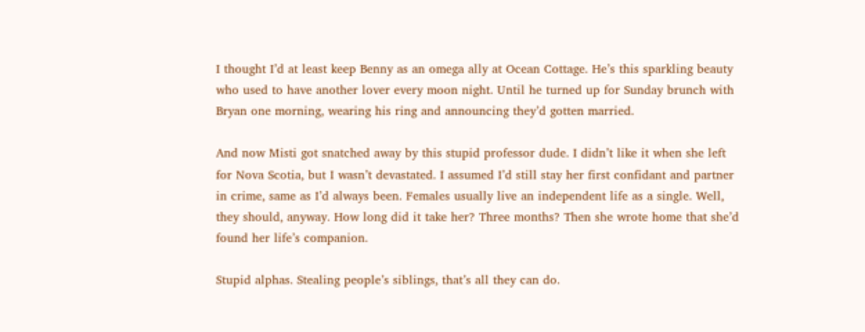I thought I’d at least keep Benny as an omega ally at Ocean Cottage. He’s this sparkling beauty who used to have another lover every moon night. Until he turned up for Sunday brunch with Bryan one morning, wearing his ring and announcing they’d gotten married.

And now Misti got snatched away by this stupid professor dude. I didn’t like it when she left for Nova Scotia, but I wasn’t devastated. I assumed I’d still stay her first confidant and partner in crime, same as I’d always been. Females usually live an independent life as a single. Well, they should, anyway. How long did it take her? Three months? Then she wrote home that she’d found her life’s companion.

Stupid alphas. Stealing people’s siblings, that’s all they can do.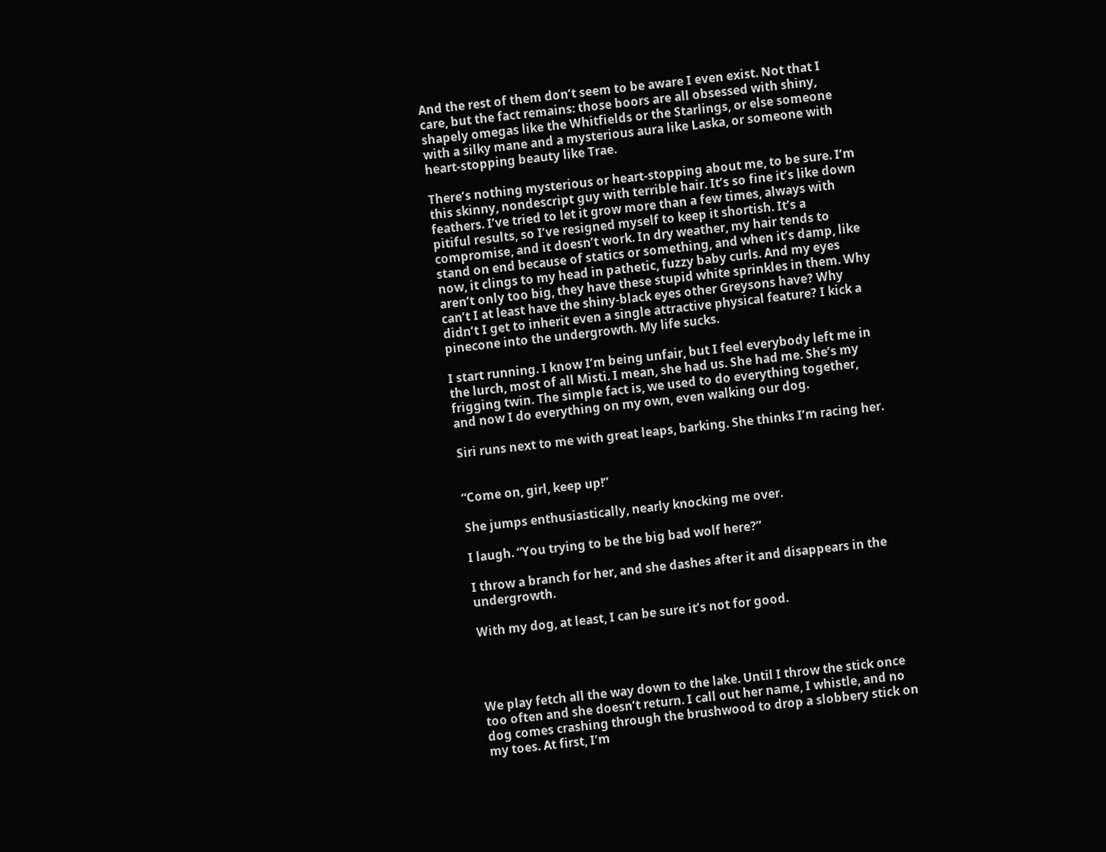And the rest of them don’t seem to be aware I even exist. Not that I care, but the fact remains: those boors are all obsessed with shiny, shapely omegas like the Whitfields or the Starlings, or else someone with a silky mane and a mysterious aura like Laska, or someone with heart-stopping beauty like Trae.

There’s nothing mysterious or heart-stopping about me, to be sure. I’m this skinny, nondescript guy with terrible hair. It’s so fine it’s like down feathers. I’ve tried to let it grow more than a few times, always with pitiful results, so I’ve resigned myself to keep it shortish. It’s a compromise, and it doesn’t work. In dry weather, my hair tends to stand on end because of statics or something, and when it’s damp, like now, it clings to my head in pathetic, fuzzy baby curls. And my eyes aren’t only too big, they have these stupid white sprinkles in them. Why can’t I at least have the shiny-black eyes other Greysons have? Why didn’t I get to inherit even a single attractive physical feature? I kick a pinecone into the undergrowth. My life sucks.

I start running. I know I’m being unfair, but I feel everybody left me in the lurch, most of all Misti. I mean, she had us. She had me. She’s my frigging twin. The simple fact is, we used to do everything together, and now I do everything on my own, even walking our dog.

Siri runs next to me with great leaps, barking. She thinks I’m racing her.


“Come on, girl, keep up!”

She jumps enthusiastically, nearly knocking me over.

I laugh. “You trying to be the big bad wolf here?”

I throw a branch for her, and she dashes after it and disappears in the undergrowth.

With my dog, at least, I can be sure it’s not for good.




We play fetch all the way down to the lake. Until I throw the stick once too often and she doesn’t return. I call out her name, I whistle, and no dog comes crashing through the brushwood to drop a slobbery stick on my toes. At first, I’m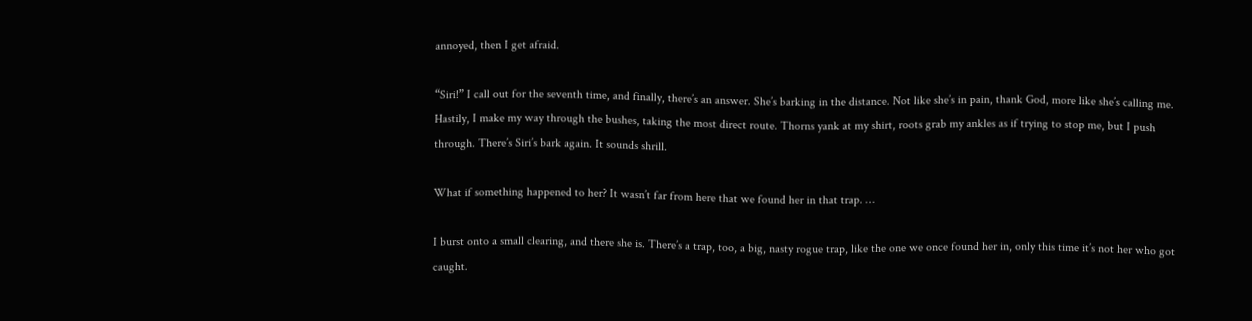annoyed, then I get afraid.

“Siri!” I call out for the seventh time, and finally, there’s an answer. She’s barking in the distance. Not like she’s in pain, thank God, more like she’s calling me. Hastily, I make my way through the bushes, taking the most direct route. Thorns yank at my shirt, roots grab my ankles as if trying to stop me, but I push through. There’s Siri’s bark again. It sounds shrill.

What if something happened to her? It wasn’t far from here that we found her in that trap. …

I burst onto a small clearing, and there she is. There’s a trap, too, a big, nasty rogue trap, like the one we once found her in, only this time it’s not her who got caught.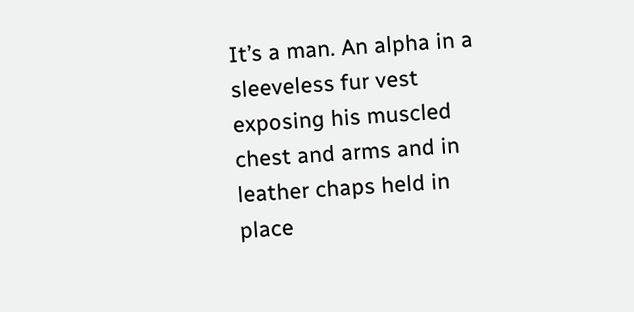It’s a man. An alpha in a sleeveless fur vest exposing his muscled chest and arms and in leather chaps held in place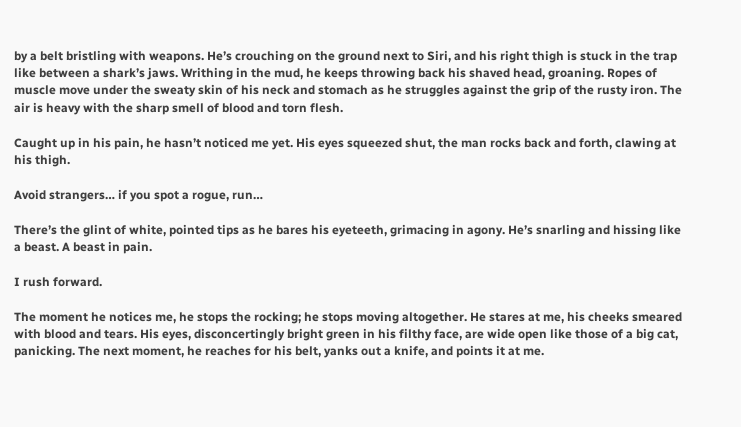by a belt bristling with weapons. He’s crouching on the ground next to Siri, and his right thigh is stuck in the trap like between a shark’s jaws. Writhing in the mud, he keeps throwing back his shaved head, groaning. Ropes of muscle move under the sweaty skin of his neck and stomach as he struggles against the grip of the rusty iron. The air is heavy with the sharp smell of blood and torn flesh.

Caught up in his pain, he hasn’t noticed me yet. His eyes squeezed shut, the man rocks back and forth, clawing at his thigh.

Avoid strangers… if you spot a rogue, run…

There’s the glint of white, pointed tips as he bares his eyeteeth, grimacing in agony. He’s snarling and hissing like a beast. A beast in pain.

I rush forward.

The moment he notices me, he stops the rocking; he stops moving altogether. He stares at me, his cheeks smeared with blood and tears. His eyes, disconcertingly bright green in his filthy face, are wide open like those of a big cat, panicking. The next moment, he reaches for his belt, yanks out a knife, and points it at me.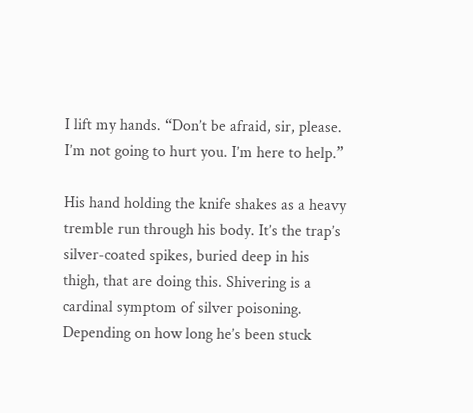I lift my hands. “Don’t be afraid, sir, please. I’m not going to hurt you. I’m here to help.”

His hand holding the knife shakes as a heavy tremble run through his body. It’s the trap’s silver-coated spikes, buried deep in his thigh, that are doing this. Shivering is a cardinal symptom of silver poisoning. Depending on how long he’s been stuck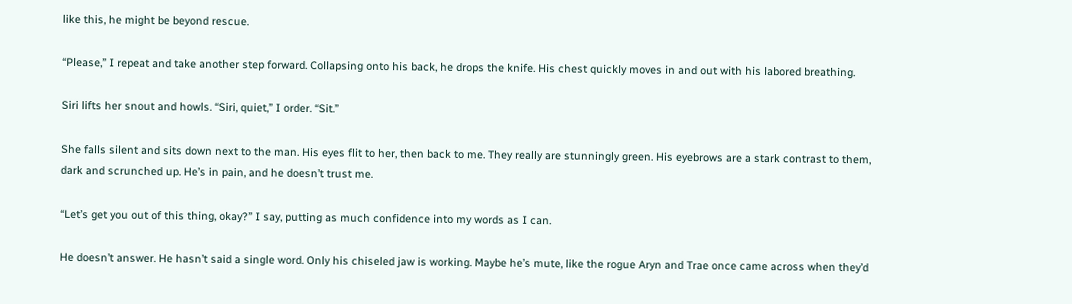like this, he might be beyond rescue.

“Please,” I repeat and take another step forward. Collapsing onto his back, he drops the knife. His chest quickly moves in and out with his labored breathing.

Siri lifts her snout and howls. “Siri, quiet,” I order. “Sit.”

She falls silent and sits down next to the man. His eyes flit to her, then back to me. They really are stunningly green. His eyebrows are a stark contrast to them, dark and scrunched up. He’s in pain, and he doesn’t trust me.

“Let’s get you out of this thing, okay?” I say, putting as much confidence into my words as I can.

He doesn’t answer. He hasn’t said a single word. Only his chiseled jaw is working. Maybe he’s mute, like the rogue Aryn and Trae once came across when they’d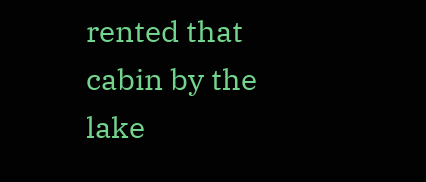rented that cabin by the lake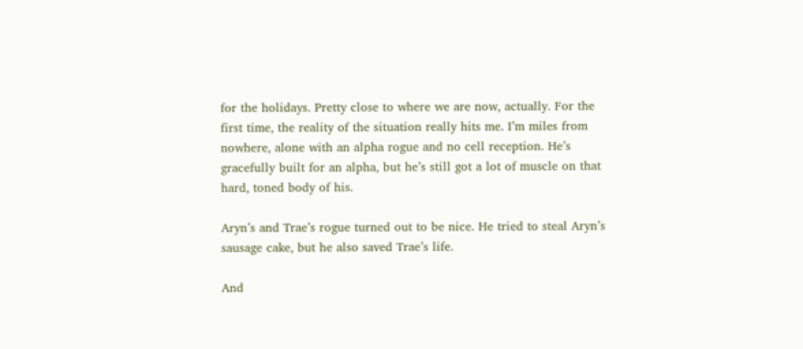for the holidays. Pretty close to where we are now, actually. For the first time, the reality of the situation really hits me. I’m miles from nowhere, alone with an alpha rogue and no cell reception. He’s gracefully built for an alpha, but he’s still got a lot of muscle on that hard, toned body of his.

Aryn’s and Trae’s rogue turned out to be nice. He tried to steal Aryn’s sausage cake, but he also saved Trae’s life.

And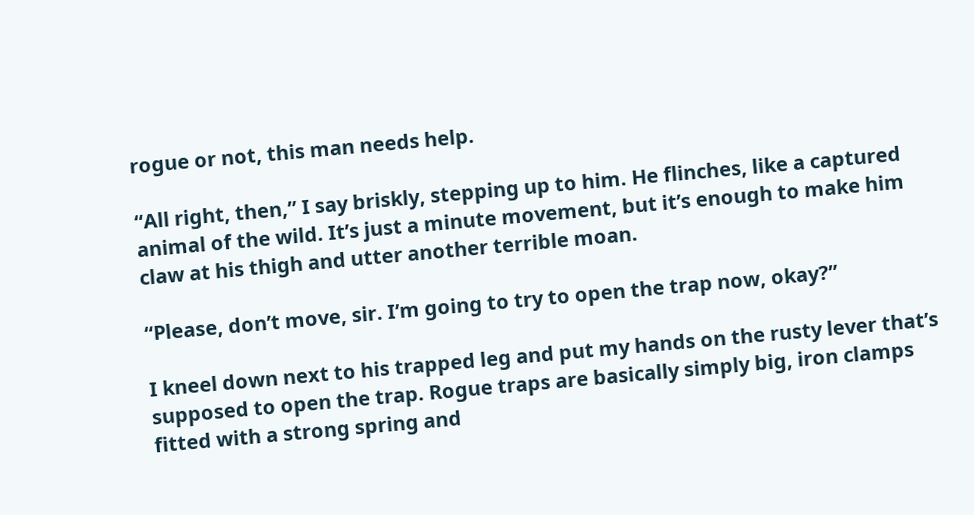rogue or not, this man needs help.

“All right, then,” I say briskly, stepping up to him. He flinches, like a captured animal of the wild. It’s just a minute movement, but it’s enough to make him claw at his thigh and utter another terrible moan.

“Please, don’t move, sir. I’m going to try to open the trap now, okay?”

I kneel down next to his trapped leg and put my hands on the rusty lever that’s supposed to open the trap. Rogue traps are basically simply big, iron clamps fitted with a strong spring and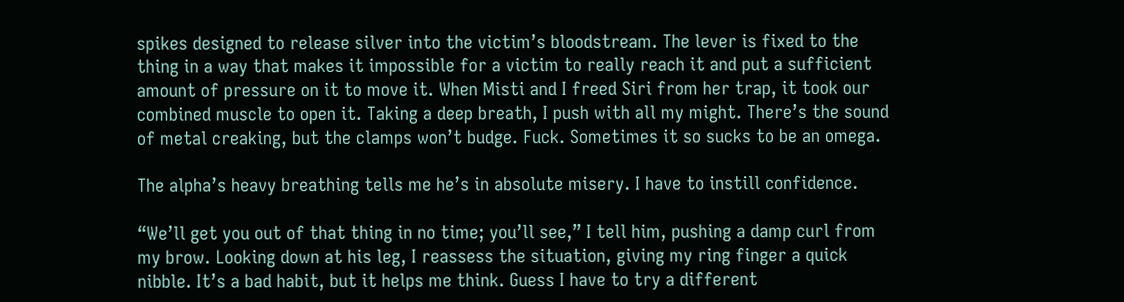spikes designed to release silver into the victim’s bloodstream. The lever is fixed to the thing in a way that makes it impossible for a victim to really reach it and put a sufficient amount of pressure on it to move it. When Misti and I freed Siri from her trap, it took our combined muscle to open it. Taking a deep breath, I push with all my might. There’s the sound of metal creaking, but the clamps won’t budge. Fuck. Sometimes it so sucks to be an omega.

The alpha’s heavy breathing tells me he’s in absolute misery. I have to instill confidence.

“We’ll get you out of that thing in no time; you’ll see,” I tell him, pushing a damp curl from my brow. Looking down at his leg, I reassess the situation, giving my ring finger a quick nibble. It’s a bad habit, but it helps me think. Guess I have to try a different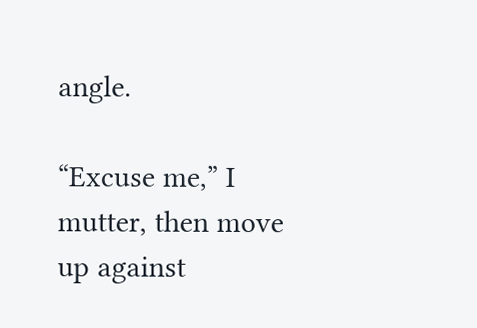angle.

“Excuse me,” I mutter, then move up against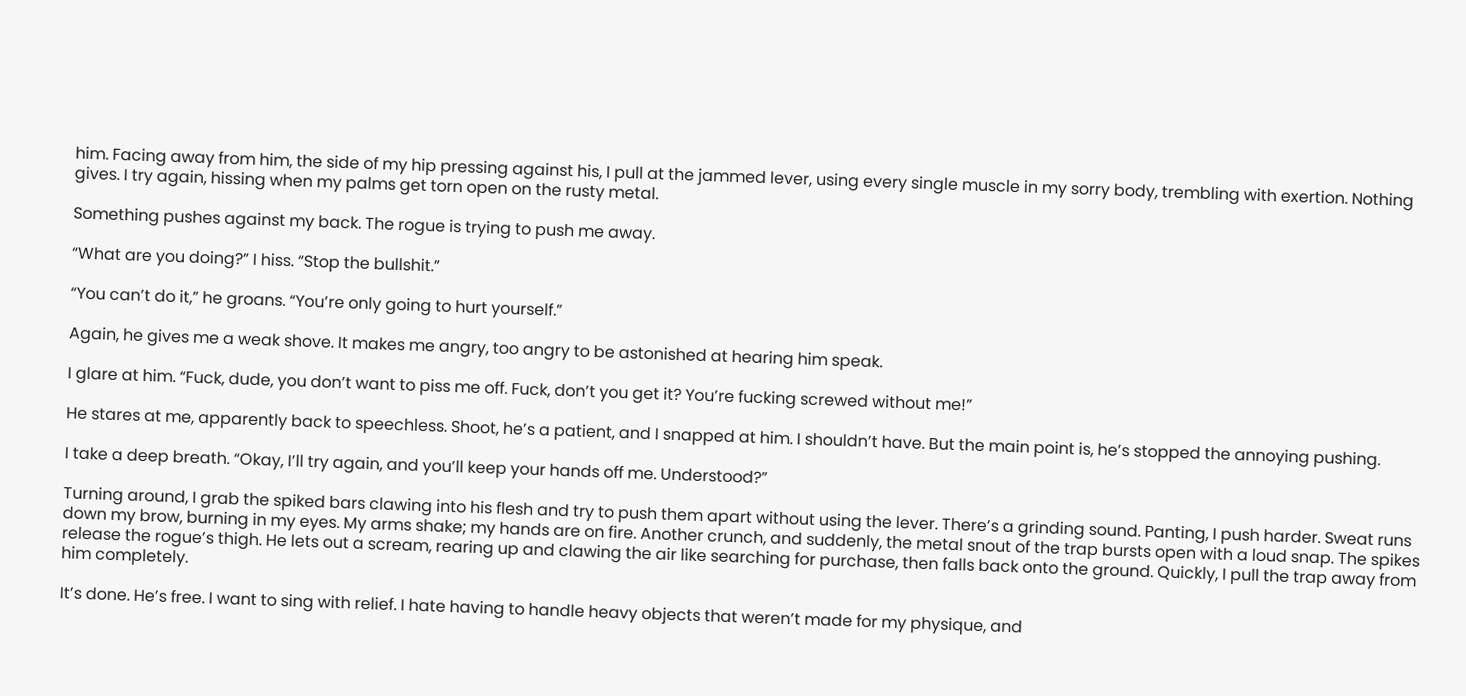him. Facing away from him, the side of my hip pressing against his, I pull at the jammed lever, using every single muscle in my sorry body, trembling with exertion. Nothing gives. I try again, hissing when my palms get torn open on the rusty metal.

Something pushes against my back. The rogue is trying to push me away.

“What are you doing?” I hiss. “Stop the bullshit.”

“You can’t do it,” he groans. “You’re only going to hurt yourself.”

Again, he gives me a weak shove. It makes me angry, too angry to be astonished at hearing him speak.

I glare at him. “Fuck, dude, you don’t want to piss me off. Fuck, don’t you get it? You’re fucking screwed without me!”

He stares at me, apparently back to speechless. Shoot, he’s a patient, and I snapped at him. I shouldn’t have. But the main point is, he’s stopped the annoying pushing.

I take a deep breath. “Okay, I’ll try again, and you’ll keep your hands off me. Understood?”

Turning around, I grab the spiked bars clawing into his flesh and try to push them apart without using the lever. There’s a grinding sound. Panting, I push harder. Sweat runs down my brow, burning in my eyes. My arms shake; my hands are on fire. Another crunch, and suddenly, the metal snout of the trap bursts open with a loud snap. The spikes release the rogue’s thigh. He lets out a scream, rearing up and clawing the air like searching for purchase, then falls back onto the ground. Quickly, I pull the trap away from him completely.

It’s done. He’s free. I want to sing with relief. I hate having to handle heavy objects that weren’t made for my physique, and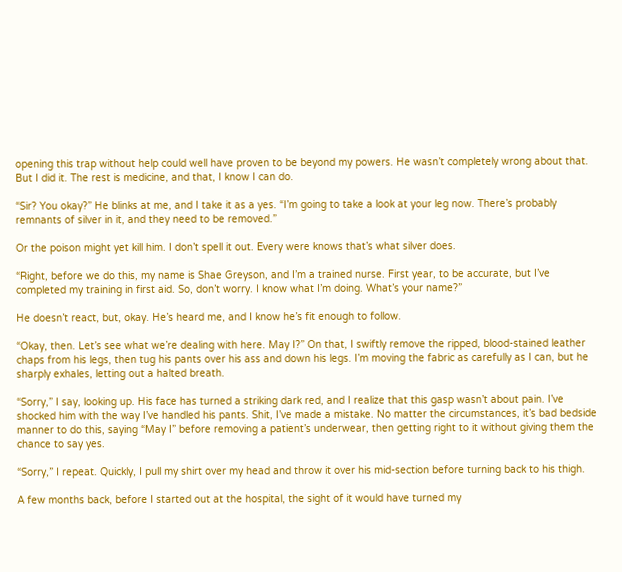opening this trap without help could well have proven to be beyond my powers. He wasn’t completely wrong about that. But I did it. The rest is medicine, and that, I know I can do.

“Sir? You okay?” He blinks at me, and I take it as a yes. “I’m going to take a look at your leg now. There’s probably remnants of silver in it, and they need to be removed.”

Or the poison might yet kill him. I don’t spell it out. Every were knows that’s what silver does.

“Right, before we do this, my name is Shae Greyson, and I’m a trained nurse. First year, to be accurate, but I’ve completed my training in first aid. So, don’t worry. I know what I’m doing. What’s your name?”

He doesn’t react, but, okay. He’s heard me, and I know he’s fit enough to follow.

“Okay, then. Let’s see what we’re dealing with here. May I?” On that, I swiftly remove the ripped, blood-stained leather chaps from his legs, then tug his pants over his ass and down his legs. I’m moving the fabric as carefully as I can, but he sharply exhales, letting out a halted breath.

“Sorry,” I say, looking up. His face has turned a striking dark red, and I realize that this gasp wasn’t about pain. I’ve shocked him with the way I’ve handled his pants. Shit, I’ve made a mistake. No matter the circumstances, it’s bad bedside manner to do this, saying “May I” before removing a patient’s underwear, then getting right to it without giving them the chance to say yes.

“Sorry,” I repeat. Quickly, I pull my shirt over my head and throw it over his mid-section before turning back to his thigh.

A few months back, before I started out at the hospital, the sight of it would have turned my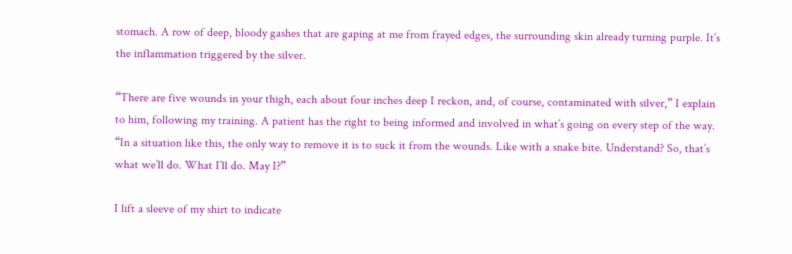stomach. A row of deep, bloody gashes that are gaping at me from frayed edges, the surrounding skin already turning purple. It’s the inflammation triggered by the silver.

“There are five wounds in your thigh, each about four inches deep I reckon, and, of course, contaminated with silver,” I explain to him, following my training. A patient has the right to being informed and involved in what’s going on every step of the way. “In a situation like this, the only way to remove it is to suck it from the wounds. Like with a snake bite. Understand? So, that’s what we’ll do. What I’ll do. May I?”

I lift a sleeve of my shirt to indicate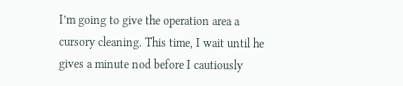I’m going to give the operation area a cursory cleaning. This time, I wait until he gives a minute nod before I cautiously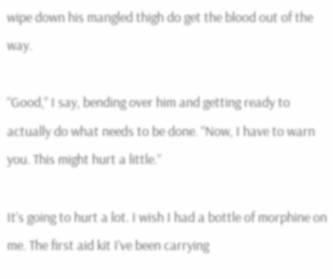wipe down his mangled thigh do get the blood out of the way.

“Good,” I say, bending over him and getting ready to actually do what needs to be done. “Now, I have to warn you. This might hurt a little.”

It’s going to hurt a lot. I wish I had a bottle of morphine on me. The first aid kit I’ve been carrying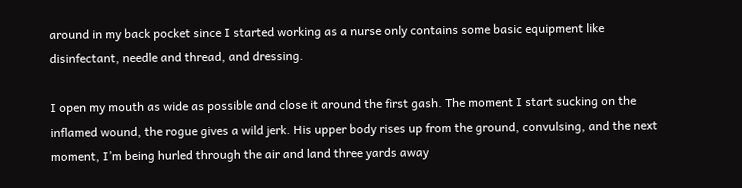around in my back pocket since I started working as a nurse only contains some basic equipment like disinfectant, needle and thread, and dressing.

I open my mouth as wide as possible and close it around the first gash. The moment I start sucking on the inflamed wound, the rogue gives a wild jerk. His upper body rises up from the ground, convulsing, and the next moment, I’m being hurled through the air and land three yards away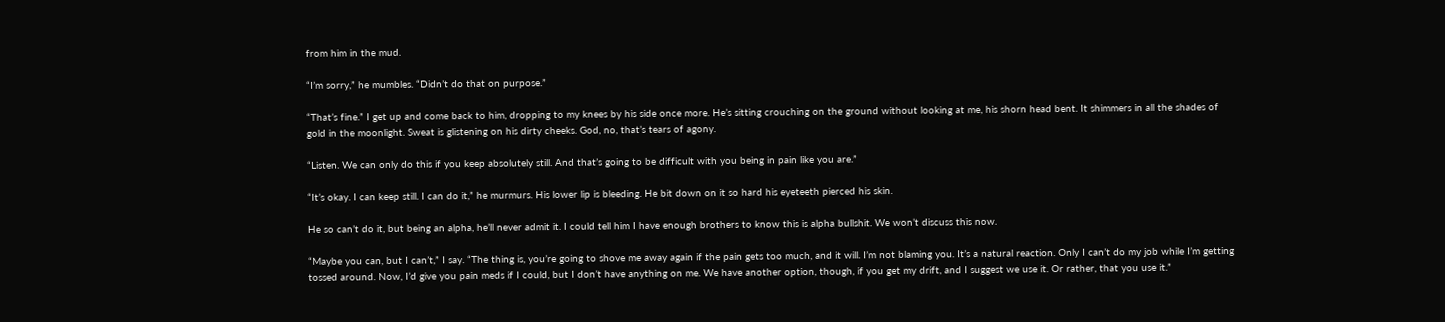from him in the mud.

“I’m sorry,” he mumbles. “Didn’t do that on purpose.”

“That’s fine.” I get up and come back to him, dropping to my knees by his side once more. He’s sitting crouching on the ground without looking at me, his shorn head bent. It shimmers in all the shades of gold in the moonlight. Sweat is glistening on his dirty cheeks. God, no, that’s tears of agony.

“Listen. We can only do this if you keep absolutely still. And that’s going to be difficult with you being in pain like you are.”

“It’s okay. I can keep still. I can do it,” he murmurs. His lower lip is bleeding. He bit down on it so hard his eyeteeth pierced his skin.

He so can’t do it, but being an alpha, he’ll never admit it. I could tell him I have enough brothers to know this is alpha bullshit. We won’t discuss this now.

“Maybe you can, but I can’t,” I say. “The thing is, you’re going to shove me away again if the pain gets too much, and it will. I’m not blaming you. It’s a natural reaction. Only I can’t do my job while I’m getting tossed around. Now, I’d give you pain meds if I could, but I don’t have anything on me. We have another option, though, if you get my drift, and I suggest we use it. Or rather, that you use it.”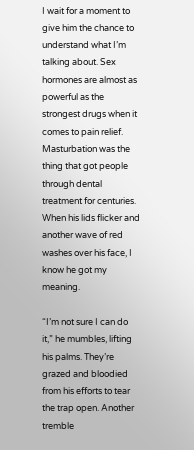I wait for a moment to give him the chance to understand what I’m talking about. Sex hormones are almost as powerful as the strongest drugs when it comes to pain relief. Masturbation was the thing that got people through dental treatment for centuries. When his lids flicker and another wave of red washes over his face, I know he got my meaning.

“I’m not sure I can do it,” he mumbles, lifting his palms. They’re grazed and bloodied from his efforts to tear the trap open. Another tremble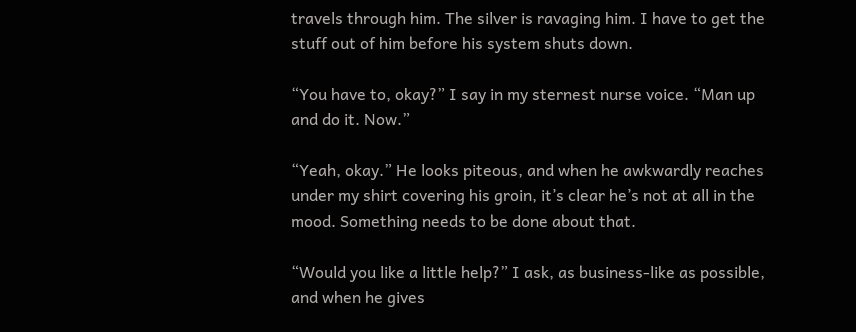travels through him. The silver is ravaging him. I have to get the stuff out of him before his system shuts down.

“You have to, okay?” I say in my sternest nurse voice. “Man up and do it. Now.”

“Yeah, okay.” He looks piteous, and when he awkwardly reaches under my shirt covering his groin, it’s clear he’s not at all in the mood. Something needs to be done about that.

“Would you like a little help?” I ask, as business-like as possible, and when he gives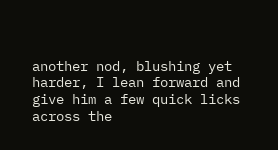another nod, blushing yet harder, I lean forward and give him a few quick licks across the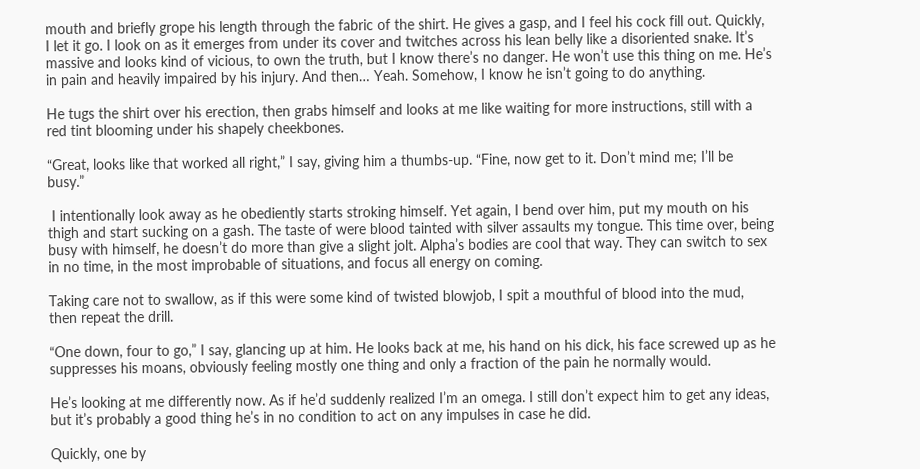mouth and briefly grope his length through the fabric of the shirt. He gives a gasp, and I feel his cock fill out. Quickly, I let it go. I look on as it emerges from under its cover and twitches across his lean belly like a disoriented snake. It’s massive and looks kind of vicious, to own the truth, but I know there’s no danger. He won’t use this thing on me. He’s in pain and heavily impaired by his injury. And then… Yeah. Somehow, I know he isn’t going to do anything.

He tugs the shirt over his erection, then grabs himself and looks at me like waiting for more instructions, still with a red tint blooming under his shapely cheekbones.

“Great, looks like that worked all right,” I say, giving him a thumbs-up. “Fine, now get to it. Don’t mind me; I’ll be busy.”

 I intentionally look away as he obediently starts stroking himself. Yet again, I bend over him, put my mouth on his thigh and start sucking on a gash. The taste of were blood tainted with silver assaults my tongue. This time over, being busy with himself, he doesn’t do more than give a slight jolt. Alpha’s bodies are cool that way. They can switch to sex in no time, in the most improbable of situations, and focus all energy on coming.

Taking care not to swallow, as if this were some kind of twisted blowjob, I spit a mouthful of blood into the mud, then repeat the drill.

“One down, four to go,” I say, glancing up at him. He looks back at me, his hand on his dick, his face screwed up as he suppresses his moans, obviously feeling mostly one thing and only a fraction of the pain he normally would.

He’s looking at me differently now. As if he’d suddenly realized I’m an omega. I still don’t expect him to get any ideas, but it’s probably a good thing he’s in no condition to act on any impulses in case he did.

Quickly, one by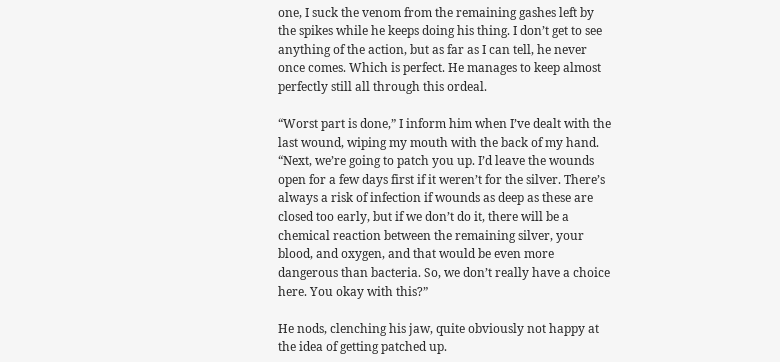one, I suck the venom from the remaining gashes left by the spikes while he keeps doing his thing. I don’t get to see anything of the action, but as far as I can tell, he never once comes. Which is perfect. He manages to keep almost perfectly still all through this ordeal.

“Worst part is done,” I inform him when I’ve dealt with the last wound, wiping my mouth with the back of my hand. “Next, we’re going to patch you up. I’d leave the wounds open for a few days first if it weren’t for the silver. There’s always a risk of infection if wounds as deep as these are closed too early, but if we don’t do it, there will be a chemical reaction between the remaining silver, your blood, and oxygen, and that would be even more dangerous than bacteria. So, we don’t really have a choice here. You okay with this?”

He nods, clenching his jaw, quite obviously not happy at the idea of getting patched up.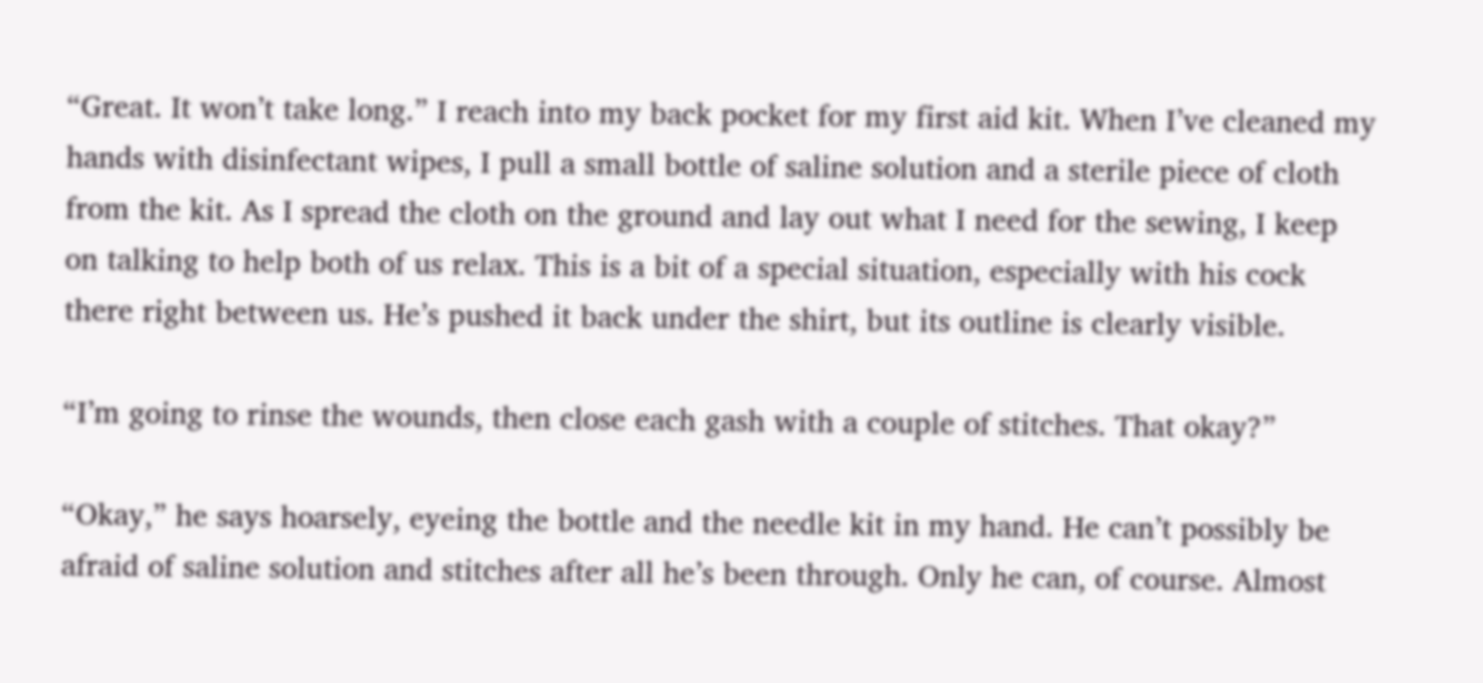“Great. It won’t take long.” I reach into my back pocket for my first aid kit. When I’ve cleaned my hands with disinfectant wipes, I pull a small bottle of saline solution and a sterile piece of cloth from the kit. As I spread the cloth on the ground and lay out what I need for the sewing, I keep on talking to help both of us relax. This is a bit of a special situation, especially with his cock there right between us. He’s pushed it back under the shirt, but its outline is clearly visible.

“I’m going to rinse the wounds, then close each gash with a couple of stitches. That okay?”

“Okay,” he says hoarsely, eyeing the bottle and the needle kit in my hand. He can’t possibly be afraid of saline solution and stitches after all he’s been through. Only he can, of course. Almost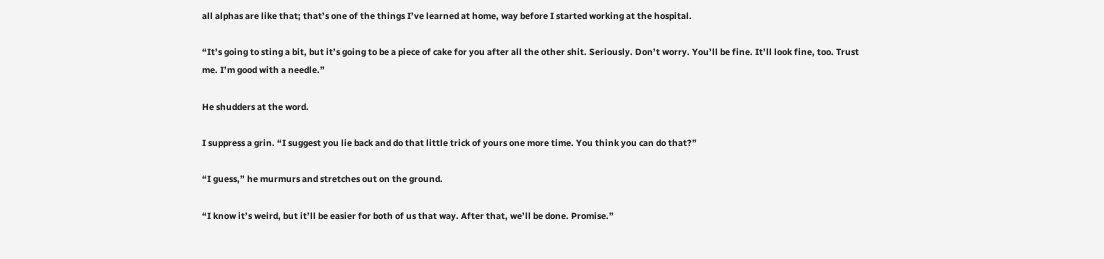all alphas are like that; that’s one of the things I’ve learned at home, way before I started working at the hospital.

“It’s going to sting a bit, but it’s going to be a piece of cake for you after all the other shit. Seriously. Don’t worry. You’ll be fine. It’ll look fine, too. Trust me. I’m good with a needle.”

He shudders at the word.

I suppress a grin. “I suggest you lie back and do that little trick of yours one more time. You think you can do that?”

“I guess,” he murmurs and stretches out on the ground.

“I know it’s weird, but it’ll be easier for both of us that way. After that, we’ll be done. Promise.”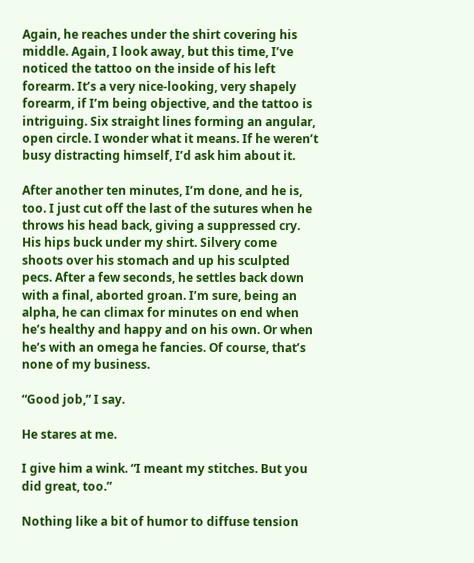Again, he reaches under the shirt covering his middle. Again, I look away, but this time, I’ve noticed the tattoo on the inside of his left forearm. It’s a very nice-looking, very shapely forearm, if I’m being objective, and the tattoo is intriguing. Six straight lines forming an angular, open circle. I wonder what it means. If he weren’t busy distracting himself, I’d ask him about it.

After another ten minutes, I’m done, and he is, too. I just cut off the last of the sutures when he throws his head back, giving a suppressed cry. His hips buck under my shirt. Silvery come shoots over his stomach and up his sculpted pecs. After a few seconds, he settles back down with a final, aborted groan. I’m sure, being an alpha, he can climax for minutes on end when he’s healthy and happy and on his own. Or when he’s with an omega he fancies. Of course, that’s none of my business.

“Good job,” I say.

He stares at me.

I give him a wink. “I meant my stitches. But you did great, too.”

Nothing like a bit of humor to diffuse tension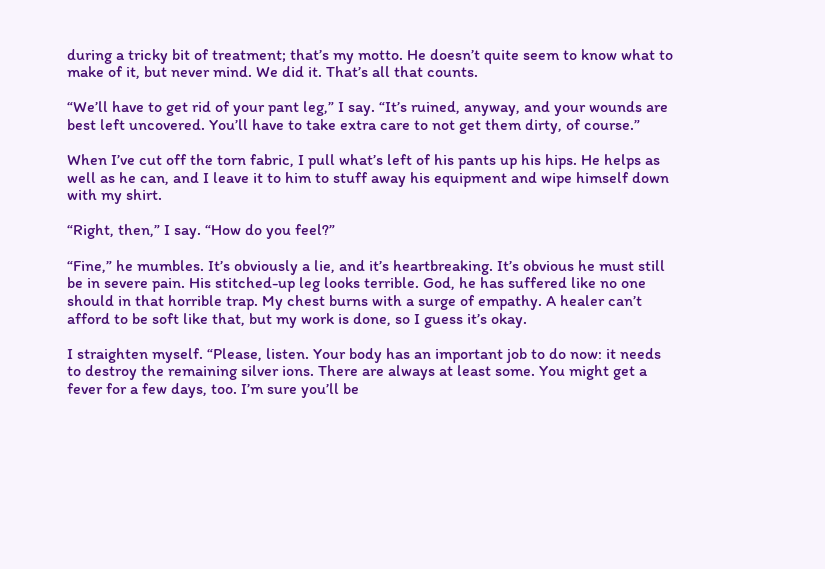during a tricky bit of treatment; that’s my motto. He doesn’t quite seem to know what to make of it, but never mind. We did it. That’s all that counts.

“We’ll have to get rid of your pant leg,” I say. “It’s ruined, anyway, and your wounds are best left uncovered. You’ll have to take extra care to not get them dirty, of course.”

When I’ve cut off the torn fabric, I pull what’s left of his pants up his hips. He helps as well as he can, and I leave it to him to stuff away his equipment and wipe himself down with my shirt.

“Right, then,” I say. “How do you feel?”

“Fine,” he mumbles. It’s obviously a lie, and it’s heartbreaking. It’s obvious he must still be in severe pain. His stitched-up leg looks terrible. God, he has suffered like no one should in that horrible trap. My chest burns with a surge of empathy. A healer can’t afford to be soft like that, but my work is done, so I guess it’s okay.

I straighten myself. “Please, listen. Your body has an important job to do now: it needs to destroy the remaining silver ions. There are always at least some. You might get a fever for a few days, too. I’m sure you’ll be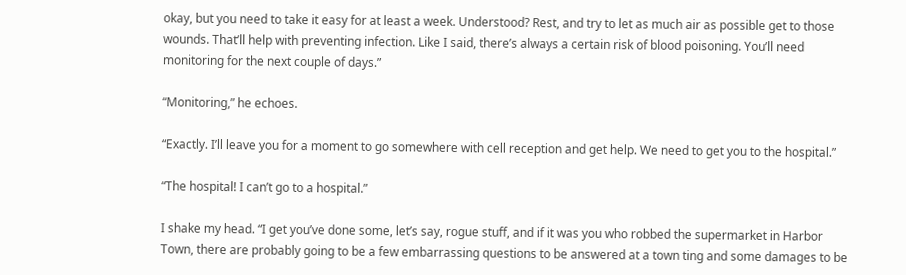okay, but you need to take it easy for at least a week. Understood? Rest, and try to let as much air as possible get to those wounds. That’ll help with preventing infection. Like I said, there’s always a certain risk of blood poisoning. You’ll need monitoring for the next couple of days.”

“Monitoring,” he echoes.

“Exactly. I’ll leave you for a moment to go somewhere with cell reception and get help. We need to get you to the hospital.”

“The hospital! I can’t go to a hospital.”

I shake my head. “I get you’ve done some, let’s say, rogue stuff, and if it was you who robbed the supermarket in Harbor Town, there are probably going to be a few embarrassing questions to be answered at a town ting and some damages to be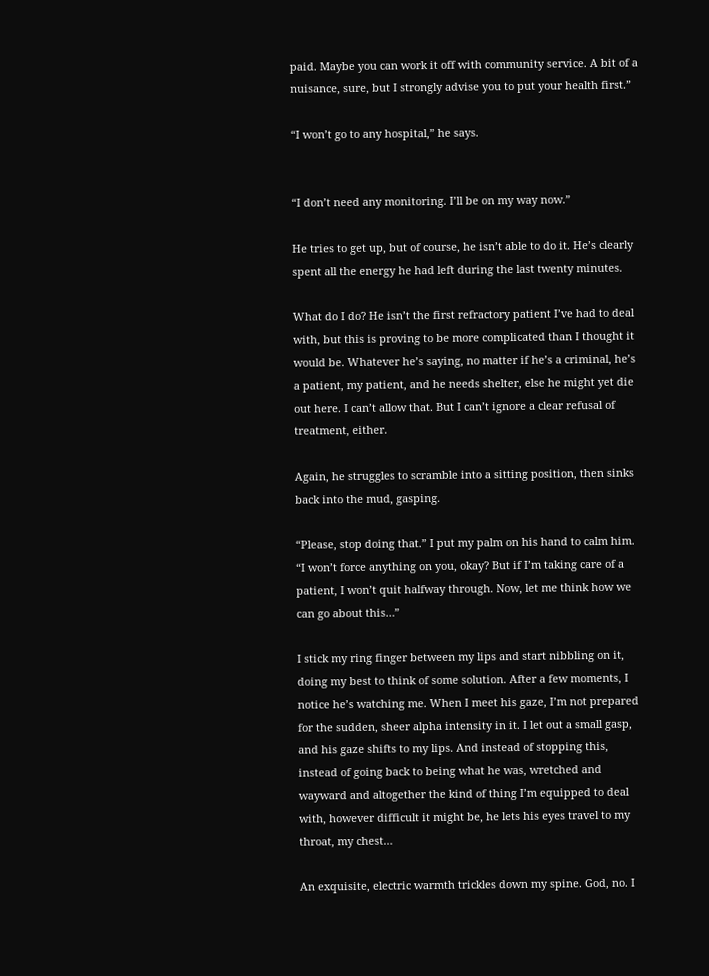paid. Maybe you can work it off with community service. A bit of a nuisance, sure, but I strongly advise you to put your health first.”

“I won’t go to any hospital,” he says.


“I don’t need any monitoring. I’ll be on my way now.”

He tries to get up, but of course, he isn’t able to do it. He’s clearly spent all the energy he had left during the last twenty minutes.

What do I do? He isn’t the first refractory patient I’ve had to deal with, but this is proving to be more complicated than I thought it would be. Whatever he’s saying, no matter if he’s a criminal, he’s a patient, my patient, and he needs shelter, else he might yet die out here. I can’t allow that. But I can’t ignore a clear refusal of treatment, either.

Again, he struggles to scramble into a sitting position, then sinks back into the mud, gasping.

“Please, stop doing that.” I put my palm on his hand to calm him. “I won’t force anything on you, okay? But if I’m taking care of a patient, I won’t quit halfway through. Now, let me think how we can go about this…”

I stick my ring finger between my lips and start nibbling on it, doing my best to think of some solution. After a few moments, I notice he’s watching me. When I meet his gaze, I’m not prepared for the sudden, sheer alpha intensity in it. I let out a small gasp, and his gaze shifts to my lips. And instead of stopping this, instead of going back to being what he was, wretched and wayward and altogether the kind of thing I’m equipped to deal with, however difficult it might be, he lets his eyes travel to my throat, my chest…

An exquisite, electric warmth trickles down my spine. God, no. I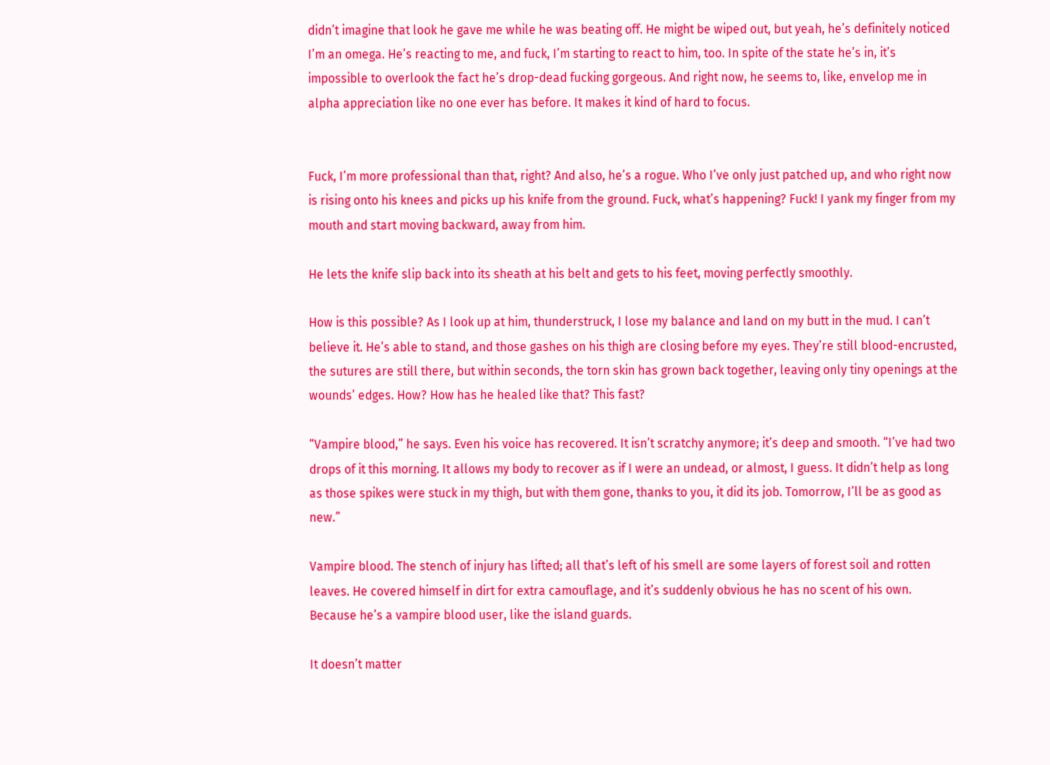didn’t imagine that look he gave me while he was beating off. He might be wiped out, but yeah, he’s definitely noticed I’m an omega. He’s reacting to me, and fuck, I’m starting to react to him, too. In spite of the state he’s in, it’s impossible to overlook the fact he’s drop-dead fucking gorgeous. And right now, he seems to, like, envelop me in alpha appreciation like no one ever has before. It makes it kind of hard to focus.


Fuck, I’m more professional than that, right? And also, he’s a rogue. Who I’ve only just patched up, and who right now is rising onto his knees and picks up his knife from the ground. Fuck, what’s happening? Fuck! I yank my finger from my mouth and start moving backward, away from him.

He lets the knife slip back into its sheath at his belt and gets to his feet, moving perfectly smoothly.

How is this possible? As I look up at him, thunderstruck, I lose my balance and land on my butt in the mud. I can’t believe it. He’s able to stand, and those gashes on his thigh are closing before my eyes. They’re still blood-encrusted, the sutures are still there, but within seconds, the torn skin has grown back together, leaving only tiny openings at the wounds’ edges. How? How has he healed like that? This fast?

“Vampire blood,” he says. Even his voice has recovered. It isn’t scratchy anymore; it’s deep and smooth. “I’ve had two drops of it this morning. It allows my body to recover as if I were an undead, or almost, I guess. It didn’t help as long as those spikes were stuck in my thigh, but with them gone, thanks to you, it did its job. Tomorrow, I’ll be as good as new.”

Vampire blood. The stench of injury has lifted; all that’s left of his smell are some layers of forest soil and rotten leaves. He covered himself in dirt for extra camouflage, and it’s suddenly obvious he has no scent of his own. Because he’s a vampire blood user, like the island guards.

It doesn’t matter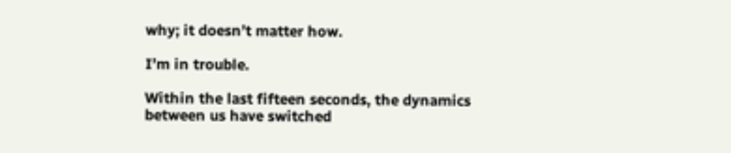why; it doesn’t matter how.

I’m in trouble.

Within the last fifteen seconds, the dynamics between us have switched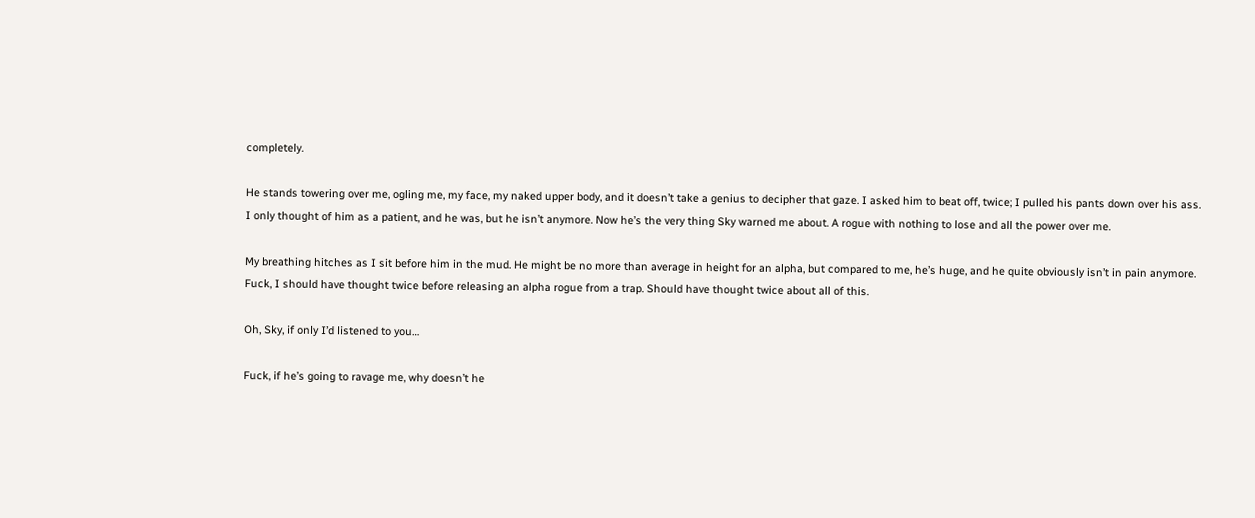completely.

He stands towering over me, ogling me, my face, my naked upper body, and it doesn’t take a genius to decipher that gaze. I asked him to beat off, twice; I pulled his pants down over his ass. I only thought of him as a patient, and he was, but he isn’t anymore. Now he’s the very thing Sky warned me about. A rogue with nothing to lose and all the power over me.

My breathing hitches as I sit before him in the mud. He might be no more than average in height for an alpha, but compared to me, he’s huge, and he quite obviously isn’t in pain anymore. Fuck, I should have thought twice before releasing an alpha rogue from a trap. Should have thought twice about all of this.

Oh, Sky, if only I’d listened to you…

Fuck, if he’s going to ravage me, why doesn’t he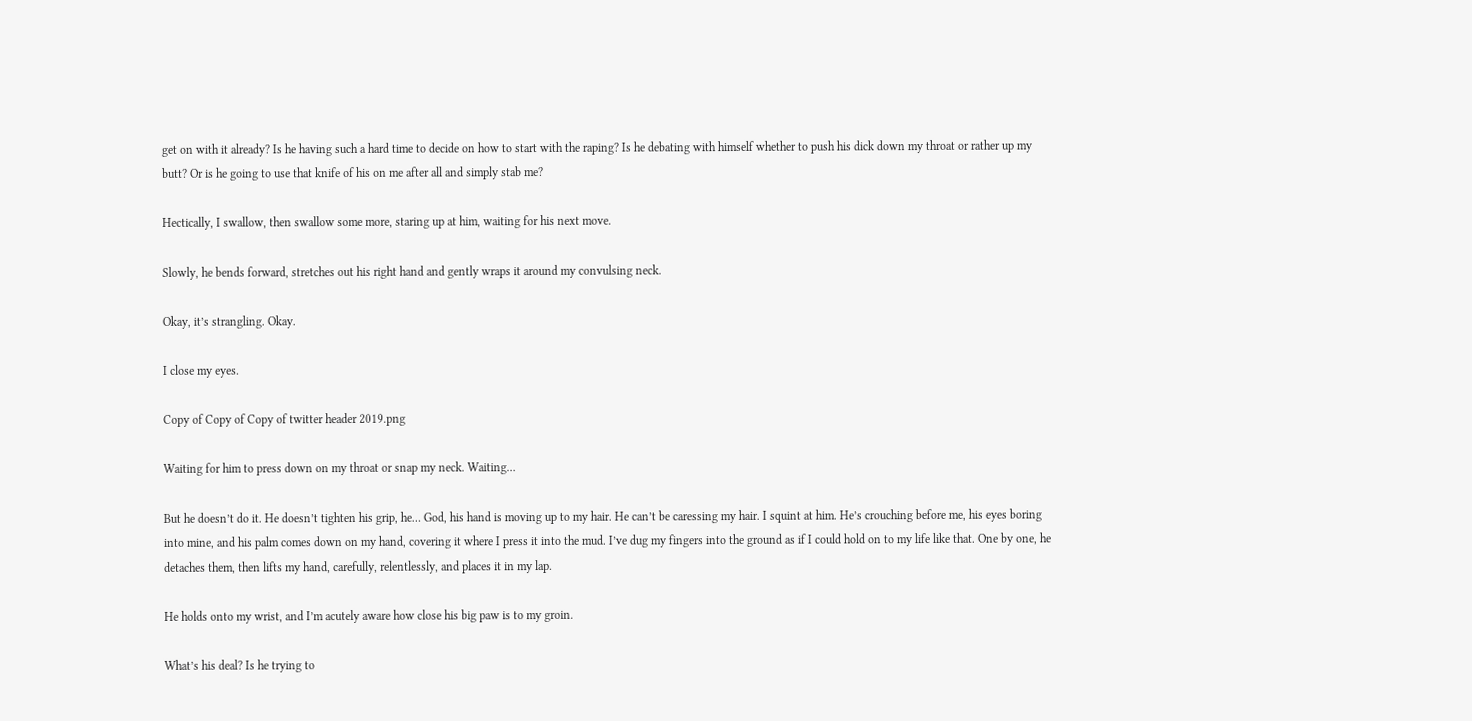get on with it already? Is he having such a hard time to decide on how to start with the raping? Is he debating with himself whether to push his dick down my throat or rather up my butt? Or is he going to use that knife of his on me after all and simply stab me?

Hectically, I swallow, then swallow some more, staring up at him, waiting for his next move.

Slowly, he bends forward, stretches out his right hand and gently wraps it around my convulsing neck.

Okay, it’s strangling. Okay.

I close my eyes.

Copy of Copy of Copy of twitter header 2019.png

Waiting for him to press down on my throat or snap my neck. Waiting…

But he doesn’t do it. He doesn’t tighten his grip, he… God, his hand is moving up to my hair. He can’t be caressing my hair. I squint at him. He’s crouching before me, his eyes boring into mine, and his palm comes down on my hand, covering it where I press it into the mud. I’ve dug my fingers into the ground as if I could hold on to my life like that. One by one, he detaches them, then lifts my hand, carefully, relentlessly, and places it in my lap.

He holds onto my wrist, and I’m acutely aware how close his big paw is to my groin.

What’s his deal? Is he trying to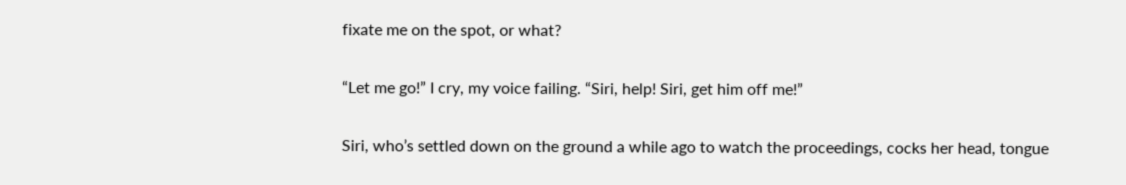fixate me on the spot, or what?

“Let me go!” I cry, my voice failing. “Siri, help! Siri, get him off me!”

Siri, who’s settled down on the ground a while ago to watch the proceedings, cocks her head, tongue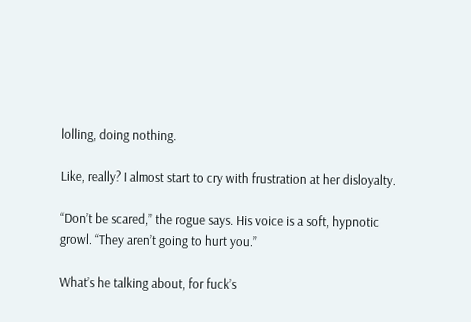lolling, doing nothing.

Like, really? I almost start to cry with frustration at her disloyalty.

“Don’t be scared,” the rogue says. His voice is a soft, hypnotic growl. “They aren’t going to hurt you.”

What’s he talking about, for fuck’s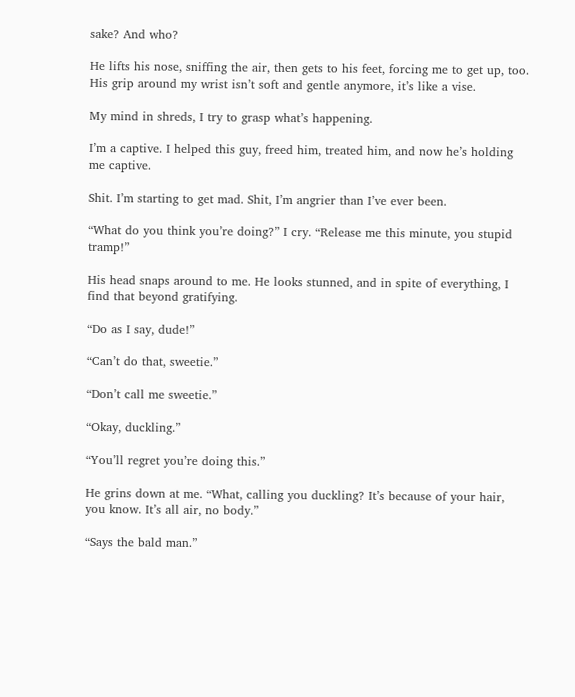sake? And who?

He lifts his nose, sniffing the air, then gets to his feet, forcing me to get up, too. His grip around my wrist isn’t soft and gentle anymore, it’s like a vise.

My mind in shreds, I try to grasp what’s happening.

I’m a captive. I helped this guy, freed him, treated him, and now he’s holding me captive.

Shit. I’m starting to get mad. Shit, I’m angrier than I’ve ever been.

“What do you think you’re doing?” I cry. “Release me this minute, you stupid tramp!”

His head snaps around to me. He looks stunned, and in spite of everything, I find that beyond gratifying.

“Do as I say, dude!”

“Can’t do that, sweetie.”

“Don’t call me sweetie.”

“Okay, duckling.”

“You’ll regret you’re doing this.”

He grins down at me. “What, calling you duckling? It’s because of your hair, you know. It’s all air, no body.”

“Says the bald man.”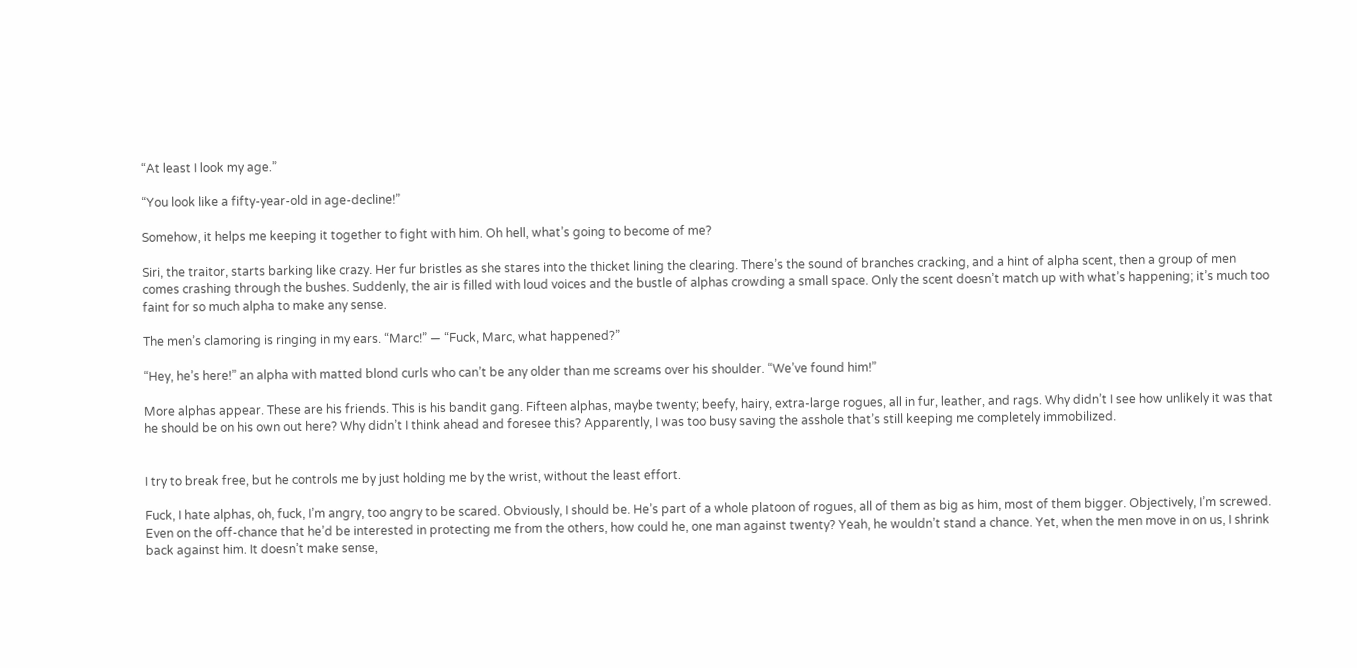“At least I look my age.”

“You look like a fifty-year-old in age-decline!”

Somehow, it helps me keeping it together to fight with him. Oh hell, what’s going to become of me?

Siri, the traitor, starts barking like crazy. Her fur bristles as she stares into the thicket lining the clearing. There’s the sound of branches cracking, and a hint of alpha scent, then a group of men comes crashing through the bushes. Suddenly, the air is filled with loud voices and the bustle of alphas crowding a small space. Only the scent doesn’t match up with what’s happening; it’s much too faint for so much alpha to make any sense.

The men’s clamoring is ringing in my ears. “Marc!” — “Fuck, Marc, what happened?”

“Hey, he’s here!” an alpha with matted blond curls who can’t be any older than me screams over his shoulder. “We’ve found him!”

More alphas appear. These are his friends. This is his bandit gang. Fifteen alphas, maybe twenty; beefy, hairy, extra-large rogues, all in fur, leather, and rags. Why didn’t I see how unlikely it was that he should be on his own out here? Why didn’t I think ahead and foresee this? Apparently, I was too busy saving the asshole that’s still keeping me completely immobilized.


I try to break free, but he controls me by just holding me by the wrist, without the least effort.

Fuck, I hate alphas, oh, fuck, I’m angry, too angry to be scared. Obviously, I should be. He’s part of a whole platoon of rogues, all of them as big as him, most of them bigger. Objectively, I’m screwed. Even on the off-chance that he’d be interested in protecting me from the others, how could he, one man against twenty? Yeah, he wouldn’t stand a chance. Yet, when the men move in on us, I shrink back against him. It doesn’t make sense,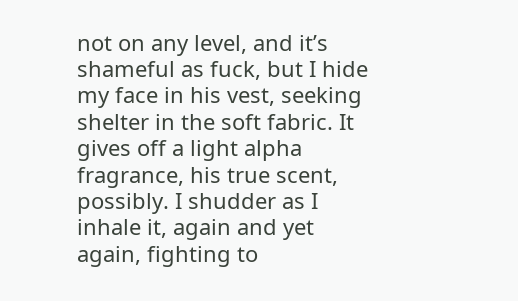not on any level, and it’s shameful as fuck, but I hide my face in his vest, seeking shelter in the soft fabric. It gives off a light alpha fragrance, his true scent, possibly. I shudder as I inhale it, again and yet again, fighting to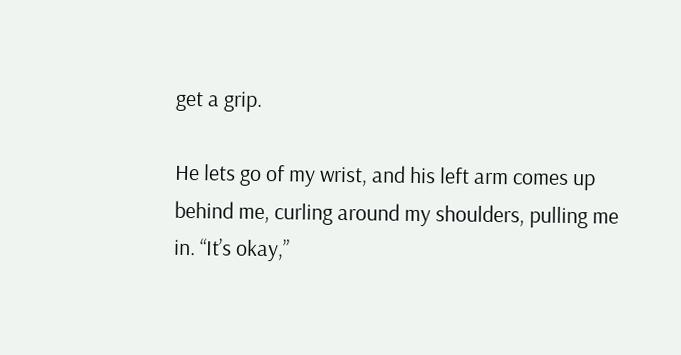get a grip.

He lets go of my wrist, and his left arm comes up behind me, curling around my shoulders, pulling me in. “It’s okay,”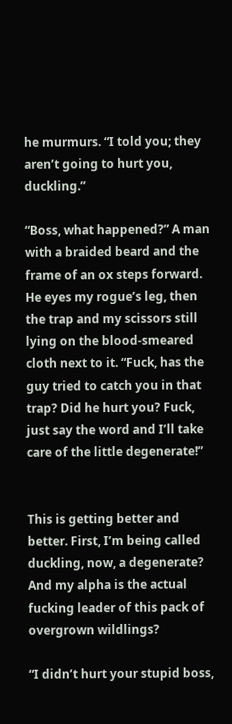he murmurs. “I told you; they aren’t going to hurt you, duckling.”

“Boss, what happened?” A man with a braided beard and the frame of an ox steps forward. He eyes my rogue’s leg, then the trap and my scissors still lying on the blood-smeared cloth next to it. “Fuck, has the guy tried to catch you in that trap? Did he hurt you? Fuck, just say the word and I’ll take care of the little degenerate!”


This is getting better and better. First, I’m being called duckling, now, a degenerate? And my alpha is the actual fucking leader of this pack of overgrown wildlings?

“I didn’t hurt your stupid boss,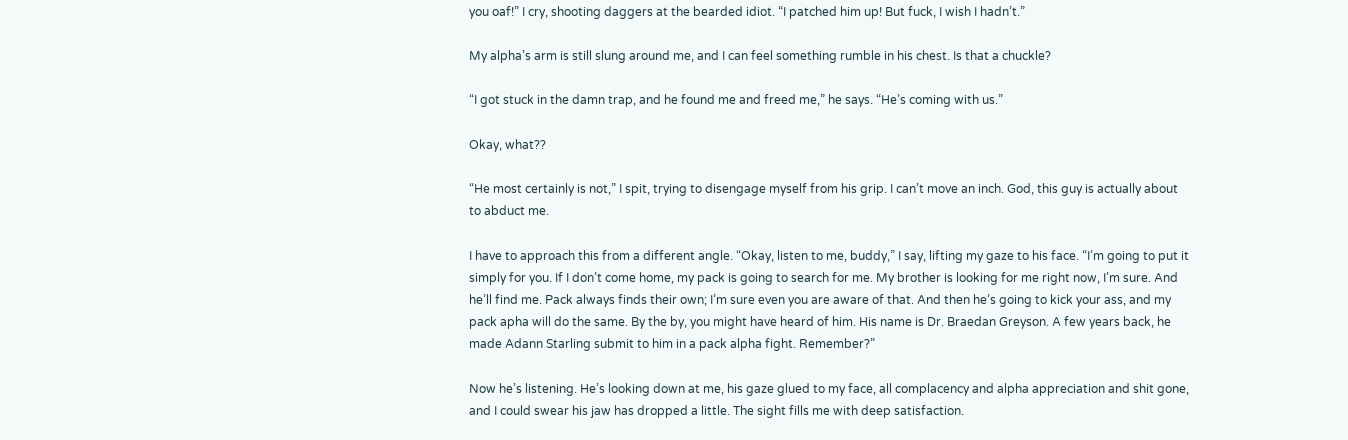you oaf!” I cry, shooting daggers at the bearded idiot. “I patched him up! But fuck, I wish I hadn’t.”

My alpha’s arm is still slung around me, and I can feel something rumble in his chest. Is that a chuckle?

“I got stuck in the damn trap, and he found me and freed me,” he says. “He’s coming with us.”

Okay, what??

“He most certainly is not,” I spit, trying to disengage myself from his grip. I can’t move an inch. God, this guy is actually about to abduct me.

I have to approach this from a different angle. “Okay, listen to me, buddy,” I say, lifting my gaze to his face. “I’m going to put it simply for you. If I don’t come home, my pack is going to search for me. My brother is looking for me right now, I’m sure. And he’ll find me. Pack always finds their own; I’m sure even you are aware of that. And then he’s going to kick your ass, and my pack apha will do the same. By the by, you might have heard of him. His name is Dr. Braedan Greyson. A few years back, he made Adann Starling submit to him in a pack alpha fight. Remember?”

Now he’s listening. He’s looking down at me, his gaze glued to my face, all complacency and alpha appreciation and shit gone, and I could swear his jaw has dropped a little. The sight fills me with deep satisfaction.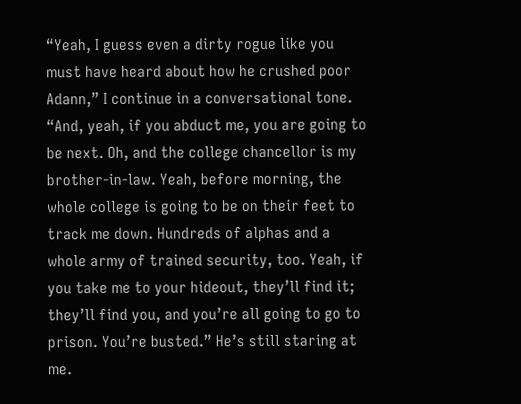“Yeah, I guess even a dirty rogue like you must have heard about how he crushed poor Adann,” I continue in a conversational tone. “And, yeah, if you abduct me, you are going to be next. Oh, and the college chancellor is my brother-in-law. Yeah, before morning, the whole college is going to be on their feet to track me down. Hundreds of alphas and a whole army of trained security, too. Yeah, if you take me to your hideout, they’ll find it; they’ll find you, and you’re all going to go to prison. You’re busted.” He’s still staring at me.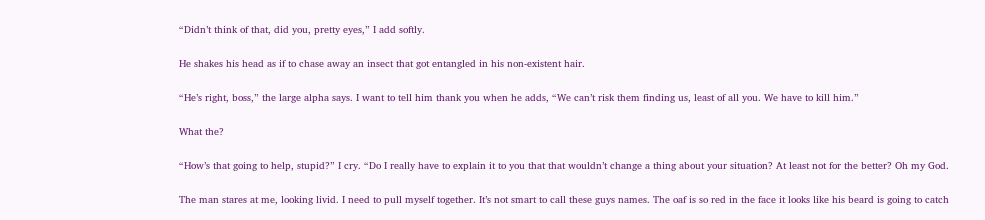“Didn’t think of that, did you, pretty eyes,” I add softly.

He shakes his head as if to chase away an insect that got entangled in his non-existent hair.

“He’s right, boss,” the large alpha says. I want to tell him thank you when he adds, “We can’t risk them finding us, least of all you. We have to kill him.”

What the?

“How’s that going to help, stupid?” I cry. “Do I really have to explain it to you that that wouldn’t change a thing about your situation? At least not for the better? Oh my God.

The man stares at me, looking livid. I need to pull myself together. It’s not smart to call these guys names. The oaf is so red in the face it looks like his beard is going to catch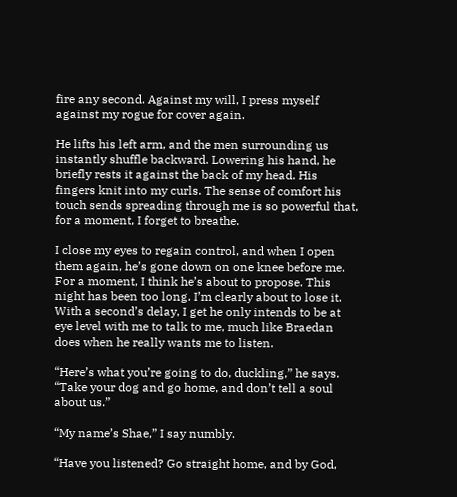fire any second. Against my will, I press myself against my rogue for cover again.

He lifts his left arm, and the men surrounding us instantly shuffle backward. Lowering his hand, he briefly rests it against the back of my head. His fingers knit into my curls. The sense of comfort his touch sends spreading through me is so powerful that, for a moment, I forget to breathe.

I close my eyes to regain control, and when I open them again, he’s gone down on one knee before me. For a moment, I think he’s about to propose. This night has been too long. I’m clearly about to lose it. With a second’s delay, I get he only intends to be at eye level with me to talk to me, much like Braedan does when he really wants me to listen.

“Here’s what you’re going to do, duckling,” he says. “Take your dog and go home, and don’t tell a soul about us.”

“My name’s Shae,” I say numbly.

“Have you listened? Go straight home, and by God,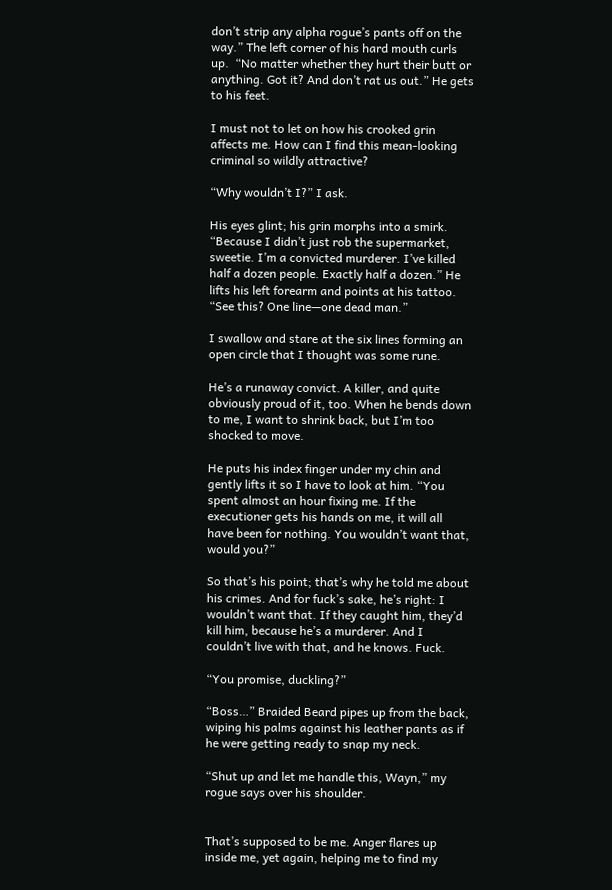don’t strip any alpha rogue’s pants off on the way.” The left corner of his hard mouth curls up.  “No matter whether they hurt their butt or anything. Got it? And don’t rat us out.” He gets to his feet.

I must not to let on how his crooked grin affects me. How can I find this mean-looking criminal so wildly attractive?

“Why wouldn’t I?” I ask.

His eyes glint; his grin morphs into a smirk. “Because I didn’t just rob the supermarket, sweetie. I’m a convicted murderer. I’ve killed half a dozen people. Exactly half a dozen.” He lifts his left forearm and points at his tattoo. “See this? One line—one dead man.”

I swallow and stare at the six lines forming an open circle that I thought was some rune.

He’s a runaway convict. A killer, and quite obviously proud of it, too. When he bends down to me, I want to shrink back, but I’m too shocked to move.

He puts his index finger under my chin and gently lifts it so I have to look at him. “You spent almost an hour fixing me. If the executioner gets his hands on me, it will all have been for nothing. You wouldn’t want that, would you?”

So that’s his point; that’s why he told me about his crimes. And for fuck’s sake, he’s right: I wouldn’t want that. If they caught him, they’d kill him, because he’s a murderer. And I couldn’t live with that, and he knows. Fuck.

“You promise, duckling?”

“Boss…” Braided Beard pipes up from the back, wiping his palms against his leather pants as if he were getting ready to snap my neck.

“Shut up and let me handle this, Wayn,” my rogue says over his shoulder.


That’s supposed to be me. Anger flares up inside me, yet again, helping me to find my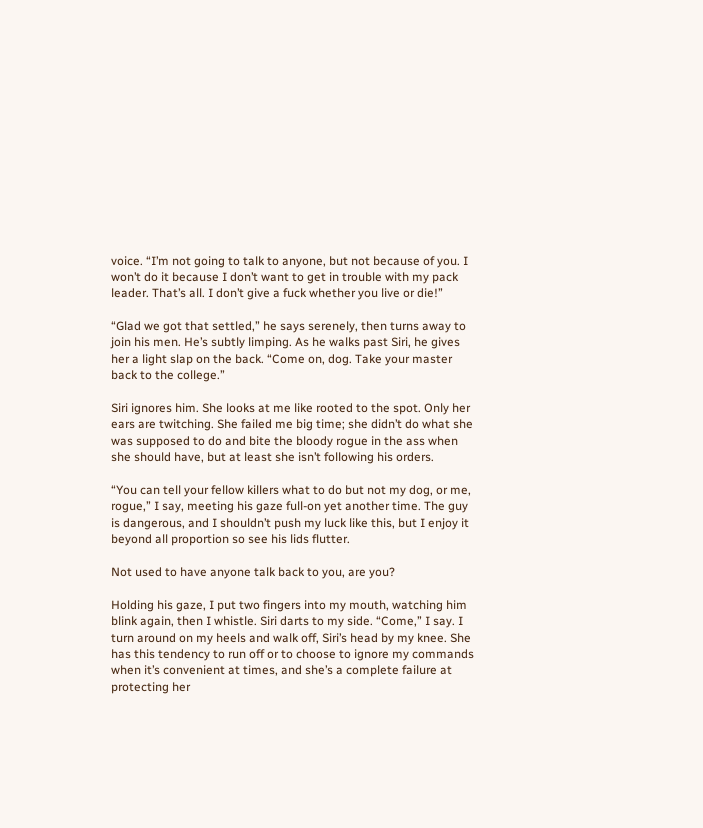voice. “I’m not going to talk to anyone, but not because of you. I won’t do it because I don’t want to get in trouble with my pack leader. That’s all. I don’t give a fuck whether you live or die!”

“Glad we got that settled,” he says serenely, then turns away to join his men. He’s subtly limping. As he walks past Siri, he gives her a light slap on the back. “Come on, dog. Take your master back to the college.”

Siri ignores him. She looks at me like rooted to the spot. Only her ears are twitching. She failed me big time; she didn’t do what she was supposed to do and bite the bloody rogue in the ass when she should have, but at least she isn’t following his orders.

“You can tell your fellow killers what to do but not my dog, or me, rogue,” I say, meeting his gaze full-on yet another time. The guy is dangerous, and I shouldn’t push my luck like this, but I enjoy it beyond all proportion so see his lids flutter.

Not used to have anyone talk back to you, are you?

Holding his gaze, I put two fingers into my mouth, watching him blink again, then I whistle. Siri darts to my side. “Come,” I say. I turn around on my heels and walk off, Siri’s head by my knee. She has this tendency to run off or to choose to ignore my commands when it’s convenient at times, and she’s a complete failure at protecting her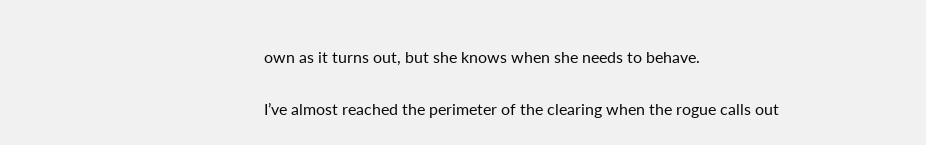own as it turns out, but she knows when she needs to behave.

I’ve almost reached the perimeter of the clearing when the rogue calls out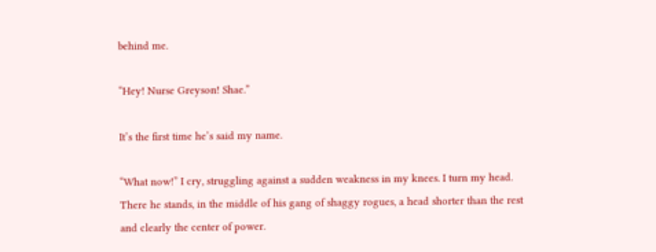behind me.

“Hey! Nurse Greyson! Shae.”

It’s the first time he’s said my name.

“What now!” I cry, struggling against a sudden weakness in my knees. I turn my head. There he stands, in the middle of his gang of shaggy rogues, a head shorter than the rest and clearly the center of power.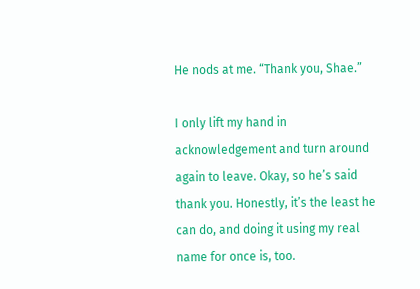He nods at me. “Thank you, Shae.”

I only lift my hand in acknowledgement and turn around again to leave. Okay, so he’s said thank you. Honestly, it’s the least he can do, and doing it using my real name for once is, too.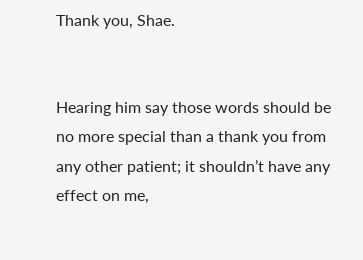Thank you, Shae.


Hearing him say those words should be no more special than a thank you from any other patient; it shouldn’t have any effect on me,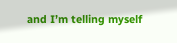and I’m telling myself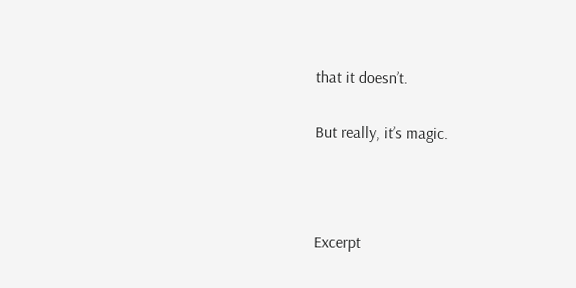that it doesn’t.

But really, it’s magic.



Excerpt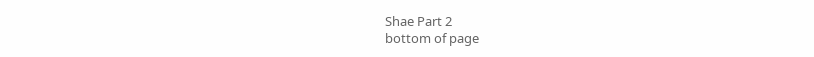Shae Part 2
bottom of page